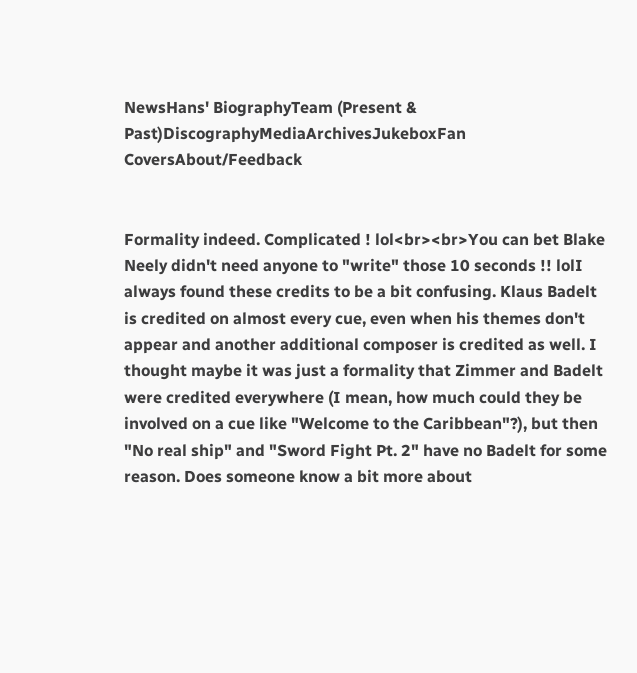NewsHans' BiographyTeam (Present & Past)DiscographyMediaArchivesJukeboxFan CoversAbout/Feedback


Formality indeed. Complicated ! lol<br><br>You can bet Blake Neely didn't need anyone to "write" those 10 seconds !! lolI always found these credits to be a bit confusing. Klaus Badelt is credited on almost every cue, even when his themes don't appear and another additional composer is credited as well. I thought maybe it was just a formality that Zimmer and Badelt were credited everywhere (I mean, how much could they be involved on a cue like "Welcome to the Caribbean"?), but then "No real ship" and "Sword Fight Pt. 2" have no Badelt for some reason. Does someone know a bit more about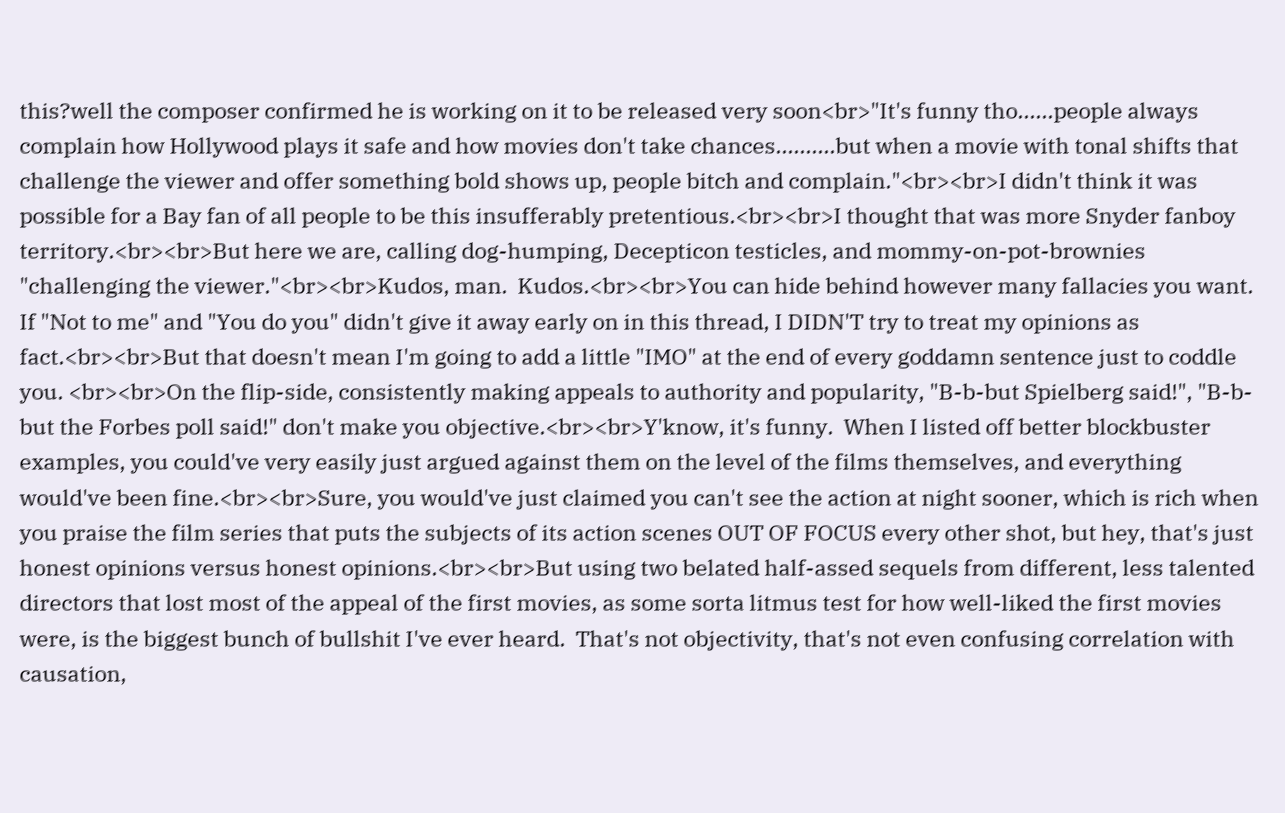this?well the composer confirmed he is working on it to be released very soon<br>"It's funny tho......people always complain how Hollywood plays it safe and how movies don't take chances..........but when a movie with tonal shifts that challenge the viewer and offer something bold shows up, people bitch and complain."<br><br>I didn't think it was possible for a Bay fan of all people to be this insufferably pretentious.<br><br>I thought that was more Snyder fanboy territory.<br><br>But here we are, calling dog-humping, Decepticon testicles, and mommy-on-pot-brownies "challenging the viewer."<br><br>Kudos, man.  Kudos.<br><br>You can hide behind however many fallacies you want.  If "Not to me" and "You do you" didn't give it away early on in this thread, I DIDN'T try to treat my opinions as fact.<br><br>But that doesn't mean I'm going to add a little "IMO" at the end of every goddamn sentence just to coddle you. <br><br>On the flip-side, consistently making appeals to authority and popularity, "B-b-but Spielberg said!", "B-b-but the Forbes poll said!" don't make you objective.<br><br>Y'know, it's funny.  When I listed off better blockbuster examples, you could've very easily just argued against them on the level of the films themselves, and everything would've been fine.<br><br>Sure, you would've just claimed you can't see the action at night sooner, which is rich when you praise the film series that puts the subjects of its action scenes OUT OF FOCUS every other shot, but hey, that's just honest opinions versus honest opinions.<br><br>But using two belated half-assed sequels from different, less talented directors that lost most of the appeal of the first movies, as some sorta litmus test for how well-liked the first movies were, is the biggest bunch of bullshit I've ever heard.  That's not objectivity, that's not even confusing correlation with causation,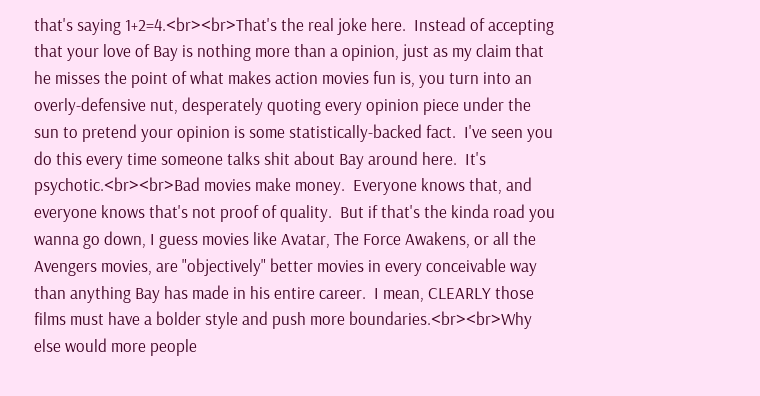that's saying 1+2=4.<br><br>That's the real joke here.  Instead of accepting that your love of Bay is nothing more than a opinion, just as my claim that he misses the point of what makes action movies fun is, you turn into an overly-defensive nut, desperately quoting every opinion piece under the sun to pretend your opinion is some statistically-backed fact.  I've seen you do this every time someone talks shit about Bay around here.  It's psychotic.<br><br>Bad movies make money.  Everyone knows that, and everyone knows that's not proof of quality.  But if that's the kinda road you wanna go down, I guess movies like Avatar, The Force Awakens, or all the Avengers movies, are "objectively" better movies in every conceivable way than anything Bay has made in his entire career.  I mean, CLEARLY those films must have a bolder style and push more boundaries.<br><br>Why else would more people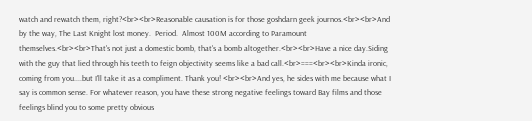watch and rewatch them, right?<br><br>Reasonable causation is for those goshdarn geek journos.<br><br>And by the way, The Last Knight lost money.  Period.  Almost 100M according to Paramount themselves.<br><br>That's not just a domestic bomb, that's a bomb altogether.<br><br>Have a nice day.Siding with the guy that lied through his teeth to feign objectivity seems like a bad call.<br>===<br><br>Kinda ironic, coming from you....but I'll take it as a compliment. Thank you! <br><br>And yes, he sides with me because what I say is common sense. For whatever reason, you have these strong negative feelings toward Bay films and those feelings blind you to some pretty obvious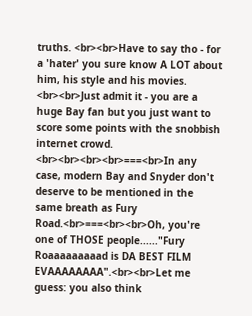truths. <br><br>Have to say tho - for a 'hater' you sure know A LOT about him, his style and his movies. <br><br>Just admit it - you are a huge Bay fan but you just want to score some points with the snobbish internet crowd. <br><br><br><br>===<br>In any case, modern Bay and Snyder don't deserve to be mentioned in the same breath as Fury Road.<br>===<br><br>Oh, you're one of THOSE people......"Fury Roaaaaaaaaad is DA BEST FILM EVAAAAAAAA".<br><br>Let me guess: you also think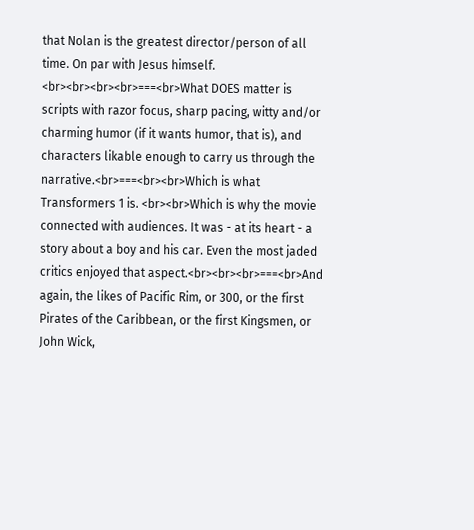that Nolan is the greatest director/person of all time. On par with Jesus himself. <br><br><br><br>===<br>What DOES matter is scripts with razor focus, sharp pacing, witty and/or charming humor (if it wants humor, that is), and characters likable enough to carry us through the narrative.<br>===<br><br>Which is what Transformers 1 is. <br><br>Which is why the movie connected with audiences. It was - at its heart - a story about a boy and his car. Even the most jaded critics enjoyed that aspect.<br><br><br>===<br>And again, the likes of Pacific Rim, or 300, or the first Pirates of the Caribbean, or the first Kingsmen, or John Wick,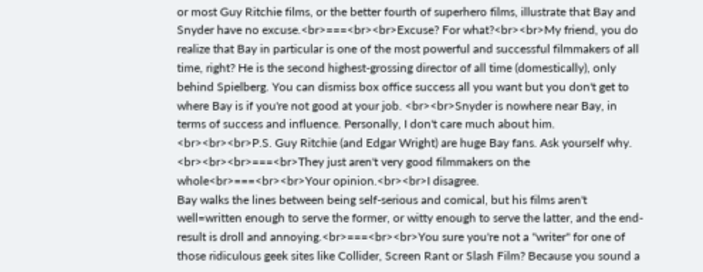or most Guy Ritchie films, or the better fourth of superhero films, illustrate that Bay and Snyder have no excuse.<br>===<br><br>Excuse? For what?<br><br>My friend, you do realize that Bay in particular is one of the most powerful and successful filmmakers of all time, right? He is the second highest-grossing director of all time (domestically), only behind Spielberg. You can dismiss box office success all you want but you don't get to where Bay is if you're not good at your job. <br><br>Snyder is nowhere near Bay, in terms of success and influence. Personally, I don't care much about him. <br><br><br>P.S. Guy Ritchie (and Edgar Wright) are huge Bay fans. Ask yourself why. <br><br><br>===<br>They just aren't very good filmmakers on the whole<br>===<br><br>Your opinion.<br><br>I disagree.
Bay walks the lines between being self-serious and comical, but his films aren't well=written enough to serve the former, or witty enough to serve the latter, and the end-result is droll and annoying.<br>===<br><br>You sure you're not a "writer" for one of those ridiculous geek sites like Collider, Screen Rant or Slash Film? Because you sound a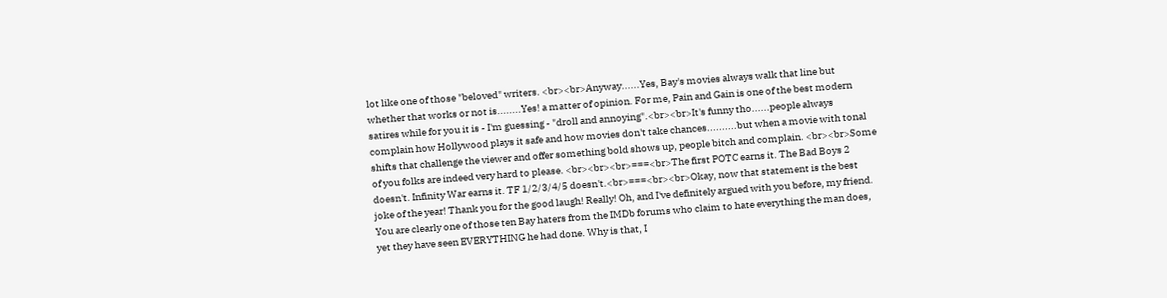lot like one of those "beloved" writers. <br><br>Anyway......Yes, Bay's movies always walk that line but whether that works or not is........Yes! a matter of opinion. For me, Pain and Gain is one of the best modern satires while for you it is - I'm guessing - "droll and annoying".<br><br>It's funny tho......people always complain how Hollywood plays it safe and how movies don't take chances..........but when a movie with tonal shifts that challenge the viewer and offer something bold shows up, people bitch and complain. <br><br>Some of you folks are indeed very hard to please. <br><br><br>===<br>The first POTC earns it. The Bad Boys 2 doesn't. Infinity War earns it. TF 1/2/3/4/5 doesn't.<br>===<br><br>Okay, now that statement is the best joke of the year! Thank you for the good laugh! Really! Oh, and I've definitely argued with you before, my friend. You are clearly one of those ten Bay haters from the IMDb forums who claim to hate everything the man does, yet they have seen EVERYTHING he had done. Why is that, I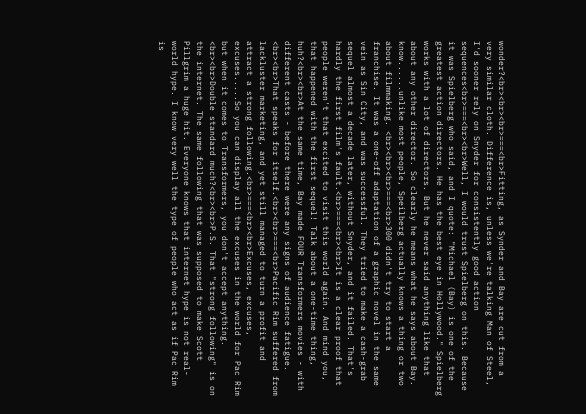wonder?<br><br><br>===<br>Fitting, as Synder and Bay are cut from a very similar cloth. Difference is, unless we're talking Man of Steel, I'd sooner rely on Snyder for consistently good action sequences<br>===<br><br>Well, I would trust Spielberg on this. Because it was Spielberg who said, and I quote: "Michael (Bay) is one of the greatest action directors. He has the best eye in Hollywood." Spielberg works with a lot of directors. But he never said anything like that about any other director. So clearly he means what he says about Bay. know......unlike most people, Speilberg actually knows a thing or two about filmmaking. <br><br><br>===<br>300 didn't try to start a franchise. It was a one-off adaptation of a graphic novel in the same vein as Sin City, and was successful. They tried to make a cash-grab sequel almost a decade later, without Snyder, and it failed. That's hardly the first film's fault.<br>===<br><br>It is a clear proof that people weren't that excited to visit this world again. And mind you, that happened with the first sequel! Talk about a one-time thing, huh?<br><br>At the same time, Bay made FOUR Transformers movies - with different casts - before there were any signs of audience fatigue. <br><br>That speaks for itself.<br><br>===<br>Pacific Rim suffered from lackluster marketing, and yet still managed to turn a profit and attract a strong following.<br>===<br><br>Excuses, excuses, excuses.....So you can display all the excuses in the world for Pac Rim but when it comes to Transformers, you don't accept anything. <br><br>Double standard much?<br><br>P.S. That "strong following" is on the internet. The same following that was supposed to make Scott Pillgrim a huge hit. Everyone knows that internet hype is not real-world hype. I know very well the type of people who act as if Pac Rim is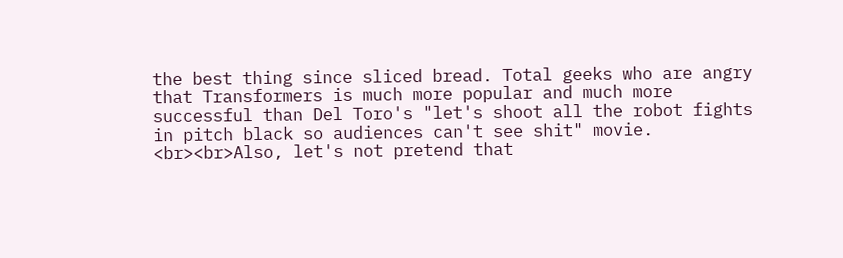the best thing since sliced bread. Total geeks who are angry that Transformers is much more popular and much more successful than Del Toro's "let's shoot all the robot fights in pitch black so audiences can't see shit" movie.  <br><br>Also, let's not pretend that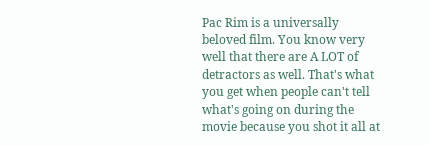Pac Rim is a universally beloved film. You know very well that there are A LOT of detractors as well. That's what you get when people can't tell what's going on during the movie because you shot it all at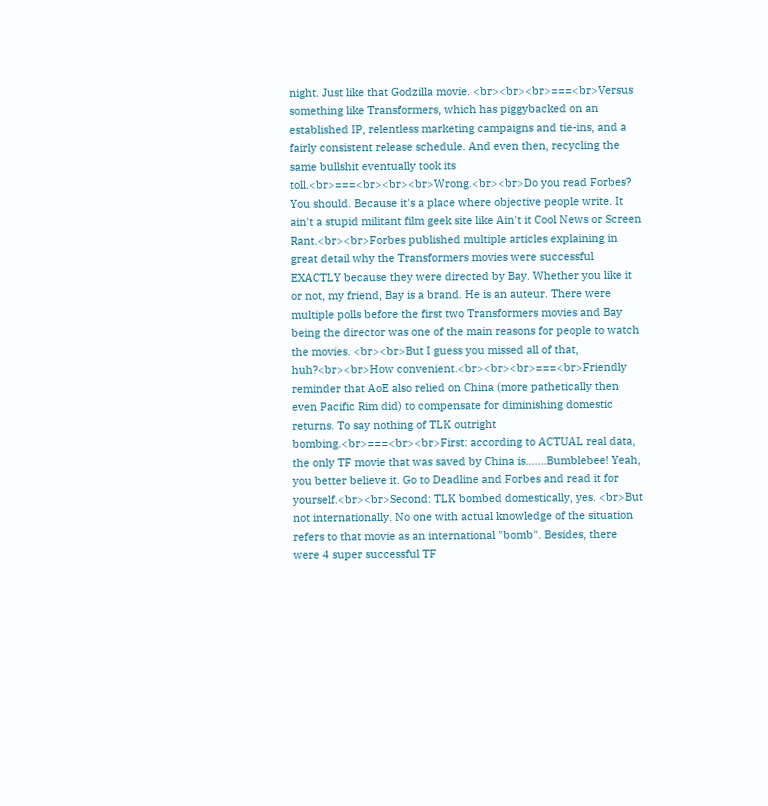night. Just like that Godzilla movie. <br><br><br>===<br>Versus something like Transformers, which has piggybacked on an established IP, relentless marketing campaigns and tie-ins, and a fairly consistent release schedule. And even then, recycling the same bullshit eventually took its toll.<br>===<br><br><br>Wrong.<br><br>Do you read Forbes? You should. Because it's a place where objective people write. It ain't a stupid militant film geek site like Ain't it Cool News or Screen Rant.<br><br>Forbes published multiple articles explaining in great detail why the Transformers movies were successful EXACTLY because they were directed by Bay. Whether you like it or not, my friend, Bay is a brand. He is an auteur. There were multiple polls before the first two Transformers movies and Bay being the director was one of the main reasons for people to watch the movies. <br><br>But I guess you missed all of that, huh?<br><br>How convenient.<br><br><br>===<br>Friendly reminder that AoE also relied on China (more pathetically then even Pacific Rim did) to compensate for diminishing domestic returns. To say nothing of TLK outright bombing.<br>===<br><br>First: according to ACTUAL real data, the only TF movie that was saved by China is.......Bumblebee! Yeah, you better believe it. Go to Deadline and Forbes and read it for yourself.<br><br>Second: TLK bombed domestically, yes. <br>But not internationally. No one with actual knowledge of the situation refers to that movie as an international "bomb". Besides, there were 4 super successful TF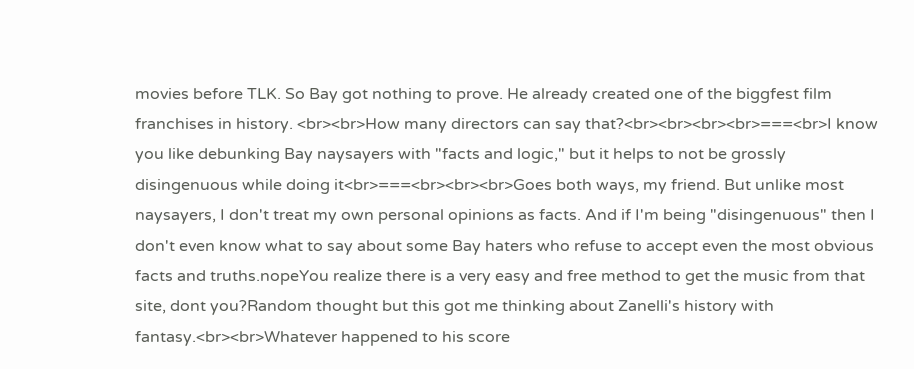movies before TLK. So Bay got nothing to prove. He already created one of the biggfest film franchises in history. <br><br>How many directors can say that?<br><br><br><br>===<br>I know you like debunking Bay naysayers with "facts and logic," but it helps to not be grossly disingenuous while doing it<br>===<br><br><br>Goes both ways, my friend. But unlike most naysayers, I don't treat my own personal opinions as facts. And if I'm being "disingenuous" then I don't even know what to say about some Bay haters who refuse to accept even the most obvious facts and truths.nopeYou realize there is a very easy and free method to get the music from that site, dont you?Random thought but this got me thinking about Zanelli's history with fantasy.<br><br>Whatever happened to his score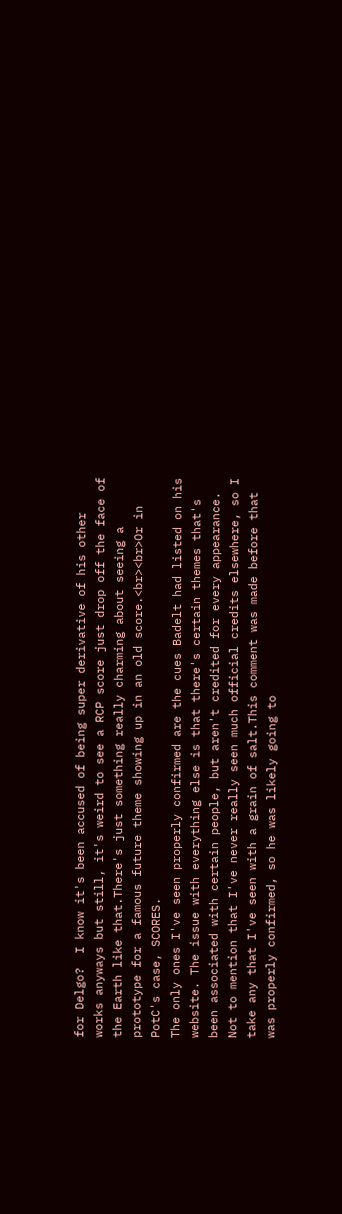for Delgo?  I know it's been accused of being super derivative of his other works anyways but still, it's weird to see a RCP score just drop off the face of the Earth like that.There's just something really charming about seeing a prototype for a famous future theme showing up in an old score.<br><br>Or in PotC's case, SCORES.
The only ones I've seen properly confirmed are the cues Badelt had listed on his website. The issue with everything else is that there's certain themes that's been associated with certain people, but aren't credited for every appearance. Not to mention that I've never really seen much official credits elsewhere, so I take any that I've seen with a grain of salt.This comment was made before that was properly confirmed, so he was likely going to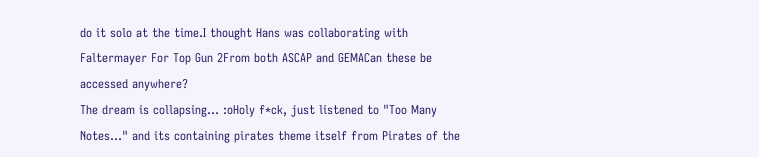do it solo at the time.I thought Hans was collaborating with Faltermayer For Top Gun 2From both ASCAP and GEMACan these be accessed anywhere?
The dream is collapsing... :oHoly f*ck, just listened to "Too Many Notes..." and its containing pirates theme itself from Pirates of the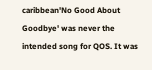caribbean'No Good About Goodbye' was never the intended song for QOS. It was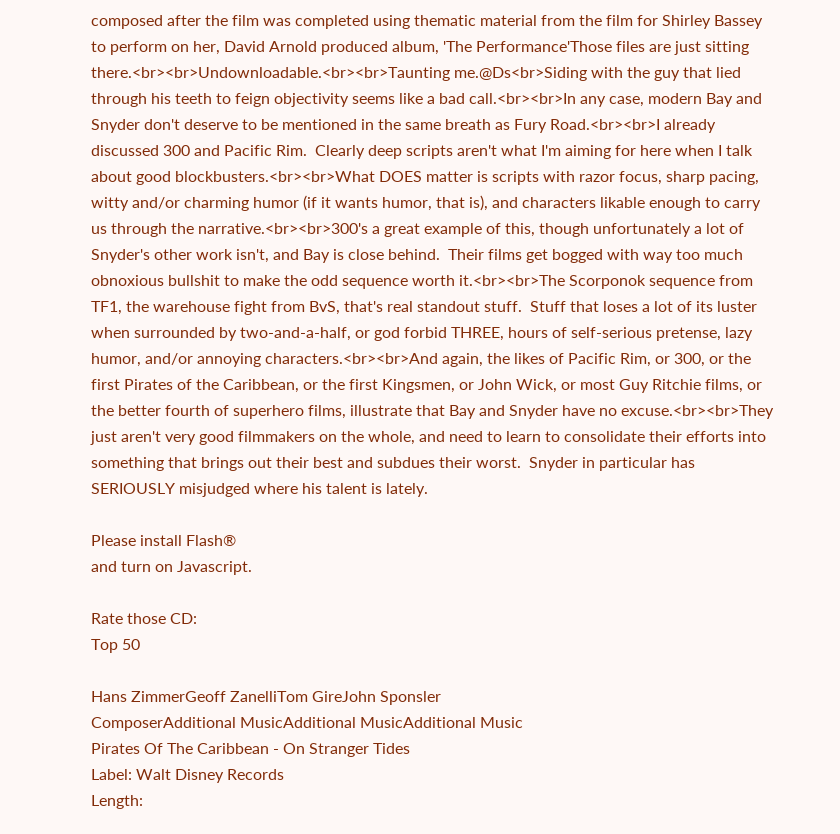composed after the film was completed using thematic material from the film for Shirley Bassey to perform on her, David Arnold produced album, 'The Performance'Those files are just sitting there.<br><br>Undownloadable.<br><br>Taunting me.@Ds<br>Siding with the guy that lied through his teeth to feign objectivity seems like a bad call.<br><br>In any case, modern Bay and Snyder don't deserve to be mentioned in the same breath as Fury Road.<br><br>I already discussed 300 and Pacific Rim.  Clearly deep scripts aren't what I'm aiming for here when I talk about good blockbusters.<br><br>What DOES matter is scripts with razor focus, sharp pacing, witty and/or charming humor (if it wants humor, that is), and characters likable enough to carry us through the narrative.<br><br>300's a great example of this, though unfortunately a lot of Snyder's other work isn't, and Bay is close behind.  Their films get bogged with way too much obnoxious bullshit to make the odd sequence worth it.<br><br>The Scorponok sequence from TF1, the warehouse fight from BvS, that's real standout stuff.  Stuff that loses a lot of its luster when surrounded by two-and-a-half, or god forbid THREE, hours of self-serious pretense, lazy humor, and/or annoying characters.<br><br>And again, the likes of Pacific Rim, or 300, or the first Pirates of the Caribbean, or the first Kingsmen, or John Wick, or most Guy Ritchie films, or the better fourth of superhero films, illustrate that Bay and Snyder have no excuse.<br><br>They just aren't very good filmmakers on the whole, and need to learn to consolidate their efforts into something that brings out their best and subdues their worst.  Snyder in particular has SERIOUSLY misjudged where his talent is lately.

Please install Flash®
and turn on Javascript.

Rate those CD:
Top 50

Hans ZimmerGeoff ZanelliTom GireJohn Sponsler
ComposerAdditional MusicAdditional MusicAdditional Music
Pirates Of The Caribbean - On Stranger Tides
Label: Walt Disney Records
Length: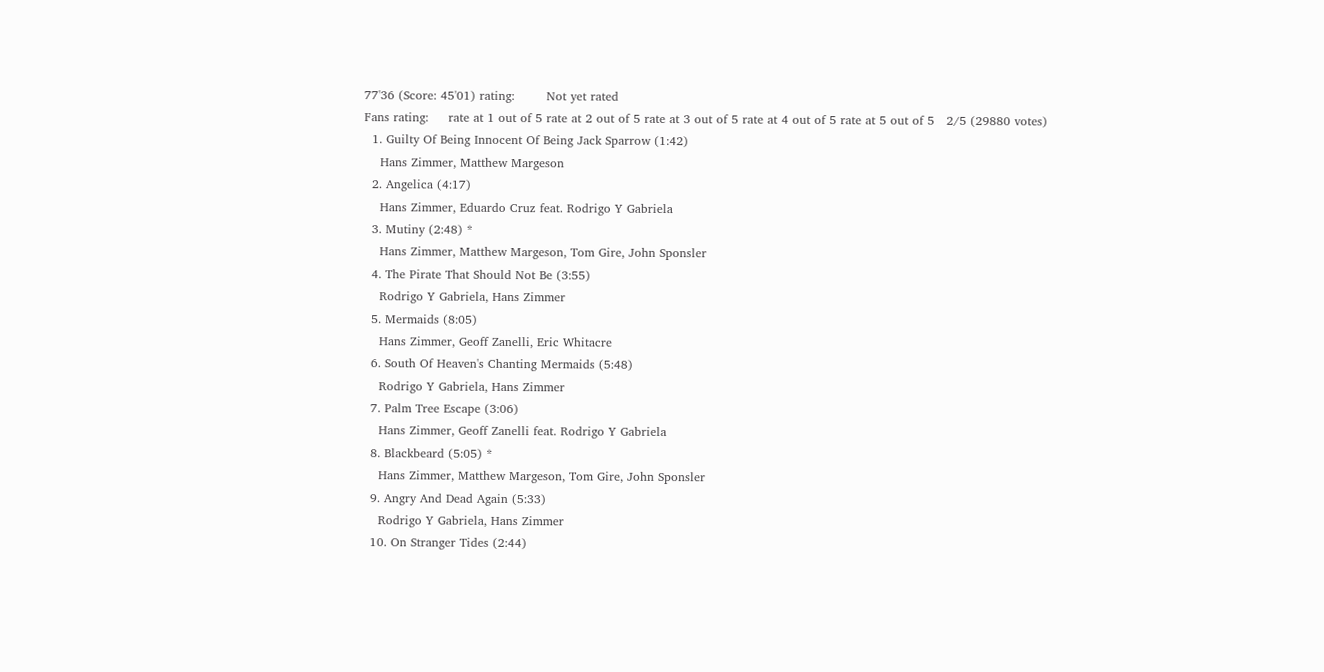77'36 (Score: 45'01) rating:        Not yet rated
Fans rating:     rate at 1 out of 5 rate at 2 out of 5 rate at 3 out of 5 rate at 4 out of 5 rate at 5 out of 5   2/5 (29880 votes)
  1. Guilty Of Being Innocent Of Being Jack Sparrow (1:42)
    Hans Zimmer, Matthew Margeson
  2. Angelica (4:17)
    Hans Zimmer, Eduardo Cruz feat. Rodrigo Y Gabriela
  3. Mutiny (2:48) *
    Hans Zimmer, Matthew Margeson, Tom Gire, John Sponsler
  4. The Pirate That Should Not Be (3:55)
    Rodrigo Y Gabriela, Hans Zimmer
  5. Mermaids (8:05)
    Hans Zimmer, Geoff Zanelli, Eric Whitacre
  6. South Of Heaven's Chanting Mermaids (5:48)
    Rodrigo Y Gabriela, Hans Zimmer
  7. Palm Tree Escape (3:06)
    Hans Zimmer, Geoff Zanelli feat. Rodrigo Y Gabriela
  8. Blackbeard (5:05) *
    Hans Zimmer, Matthew Margeson, Tom Gire, John Sponsler
  9. Angry And Dead Again (5:33)
    Rodrigo Y Gabriela, Hans Zimmer
  10. On Stranger Tides (2:44)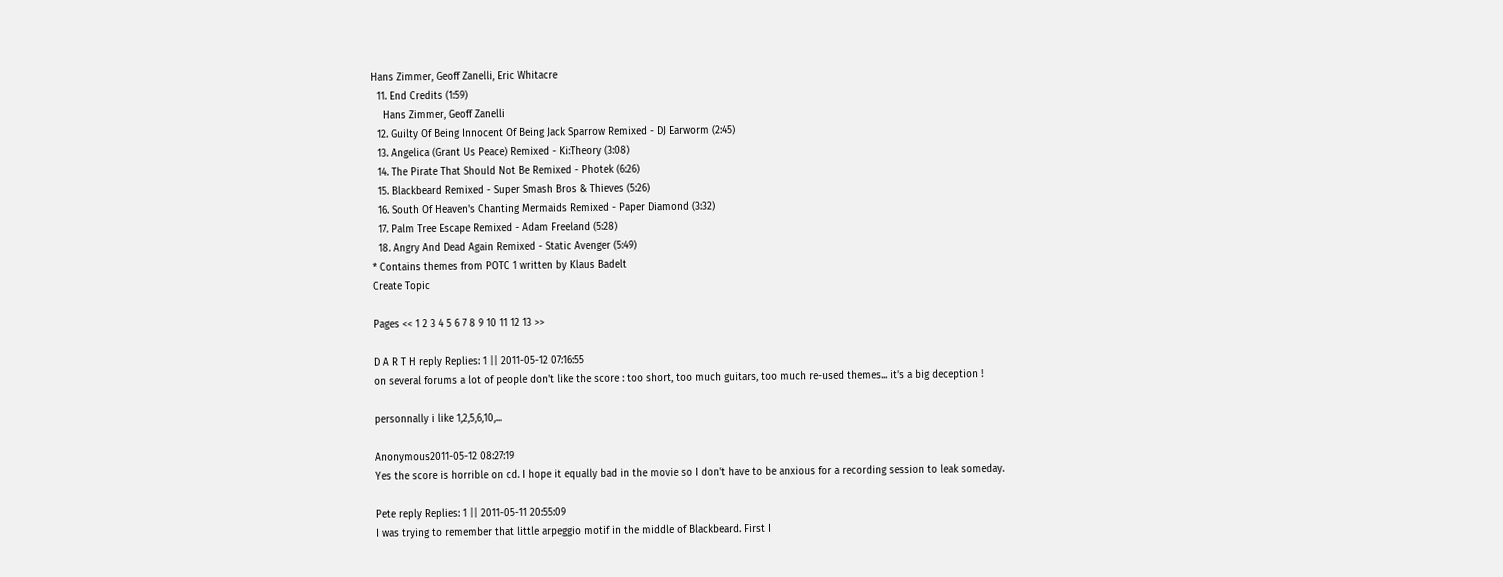Hans Zimmer, Geoff Zanelli, Eric Whitacre
  11. End Credits (1:59)
    Hans Zimmer, Geoff Zanelli
  12. Guilty Of Being Innocent Of Being Jack Sparrow Remixed - DJ Earworm (2:45)
  13. Angelica (Grant Us Peace) Remixed - Ki:Theory (3:08)
  14. The Pirate That Should Not Be Remixed - Photek (6:26)
  15. Blackbeard Remixed - Super Smash Bros & Thieves (5:26)
  16. South Of Heaven's Chanting Mermaids Remixed - Paper Diamond (3:32)
  17. Palm Tree Escape Remixed - Adam Freeland (5:28)
  18. Angry And Dead Again Remixed - Static Avenger (5:49)
* Contains themes from POTC 1 written by Klaus Badelt
Create Topic

Pages << 1 2 3 4 5 6 7 8 9 10 11 12 13 >>

D A R T H reply Replies: 1 || 2011-05-12 07:16:55
on several forums a lot of people don't like the score : too short, too much guitars, too much re-used themes... it's a big deception !

personnally i like 1,2,5,6,10,...

Anonymous2011-05-12 08:27:19
Yes the score is horrible on cd. I hope it equally bad in the movie so I don't have to be anxious for a recording session to leak someday.

Pete reply Replies: 1 || 2011-05-11 20:55:09
I was trying to remember that little arpeggio motif in the middle of Blackbeard. First I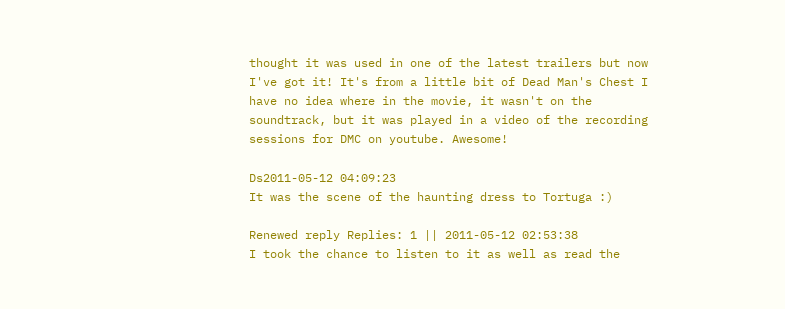thought it was used in one of the latest trailers but now I've got it! It's from a little bit of Dead Man's Chest I have no idea where in the movie, it wasn't on the soundtrack, but it was played in a video of the recording sessions for DMC on youtube. Awesome!

Ds2011-05-12 04:09:23
It was the scene of the haunting dress to Tortuga :)

Renewed reply Replies: 1 || 2011-05-12 02:53:38
I took the chance to listen to it as well as read the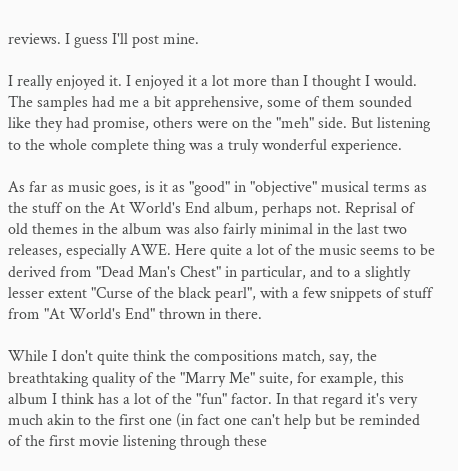reviews. I guess I'll post mine.

I really enjoyed it. I enjoyed it a lot more than I thought I would. The samples had me a bit apprehensive, some of them sounded like they had promise, others were on the "meh" side. But listening to the whole complete thing was a truly wonderful experience.

As far as music goes, is it as "good" in "objective" musical terms as the stuff on the At World's End album, perhaps not. Reprisal of old themes in the album was also fairly minimal in the last two releases, especially AWE. Here quite a lot of the music seems to be derived from "Dead Man's Chest" in particular, and to a slightly lesser extent "Curse of the black pearl", with a few snippets of stuff from "At World's End" thrown in there.

While I don't quite think the compositions match, say, the breathtaking quality of the "Marry Me" suite, for example, this album I think has a lot of the "fun" factor. In that regard it's very much akin to the first one (in fact one can't help but be reminded of the first movie listening through these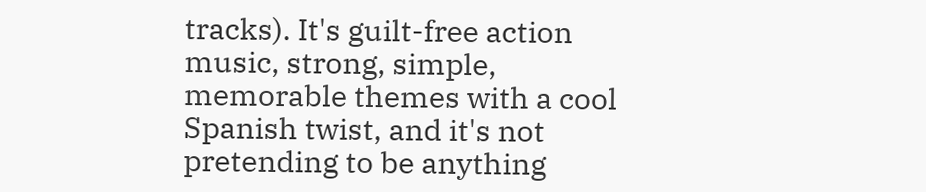tracks). It's guilt-free action music, strong, simple, memorable themes with a cool Spanish twist, and it's not pretending to be anything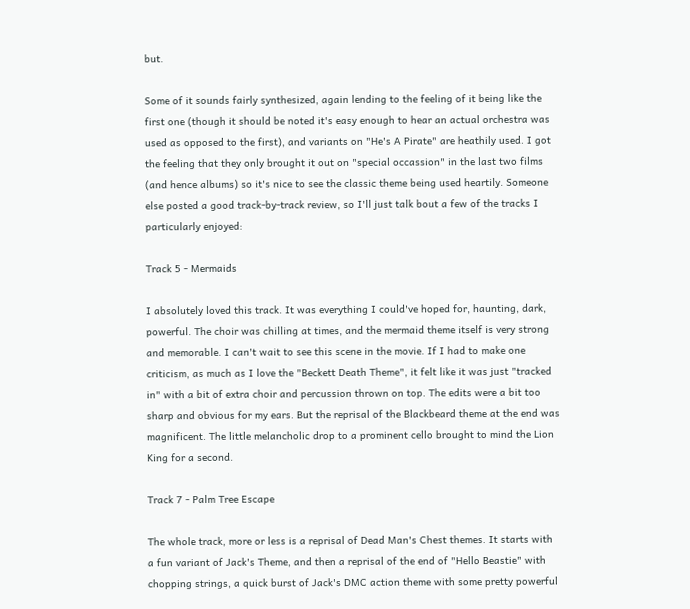but.

Some of it sounds fairly synthesized, again lending to the feeling of it being like the first one (though it should be noted it's easy enough to hear an actual orchestra was used as opposed to the first), and variants on "He's A Pirate" are heathily used. I got the feeling that they only brought it out on "special occassion" in the last two films (and hence albums) so it's nice to see the classic theme being used heartily. Someone else posted a good track-by-track review, so I'll just talk bout a few of the tracks I particularly enjoyed:

Track 5 - Mermaids

I absolutely loved this track. It was everything I could've hoped for, haunting, dark, powerful. The choir was chilling at times, and the mermaid theme itself is very strong and memorable. I can't wait to see this scene in the movie. If I had to make one criticism, as much as I love the "Beckett Death Theme", it felt like it was just "tracked in" with a bit of extra choir and percussion thrown on top. The edits were a bit too sharp and obvious for my ears. But the reprisal of the Blackbeard theme at the end was magnificent. The little melancholic drop to a prominent cello brought to mind the Lion King for a second.

Track 7 - Palm Tree Escape

The whole track, more or less is a reprisal of Dead Man's Chest themes. It starts with a fun variant of Jack's Theme, and then a reprisal of the end of "Hello Beastie" with chopping strings, a quick burst of Jack's DMC action theme with some pretty powerful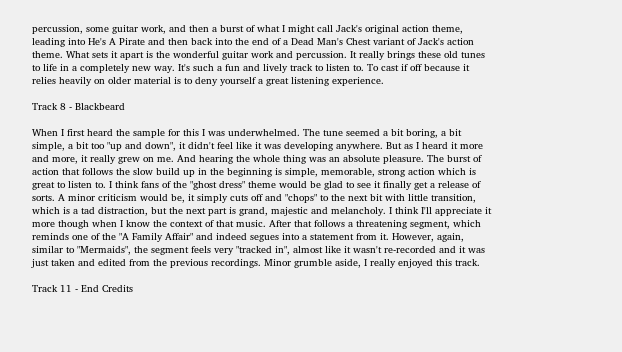percussion, some guitar work, and then a burst of what I might call Jack's original action theme, leading into He's A Pirate and then back into the end of a Dead Man's Chest variant of Jack's action theme. What sets it apart is the wonderful guitar work and percussion. It really brings these old tunes to life in a completely new way. It's such a fun and lively track to listen to. To cast if off because it relies heavily on older material is to deny yourself a great listening experience.

Track 8 - Blackbeard

When I first heard the sample for this I was underwhelmed. The tune seemed a bit boring, a bit simple, a bit too "up and down", it didn't feel like it was developing anywhere. But as I heard it more and more, it really grew on me. And hearing the whole thing was an absolute pleasure. The burst of action that follows the slow build up in the beginning is simple, memorable, strong action which is great to listen to. I think fans of the "ghost dress" theme would be glad to see it finally get a release of sorts. A minor criticism would be, it simply cuts off and "chops" to the next bit with little transition, which is a tad distraction, but the next part is grand, majestic and melancholy. I think I'll appreciate it more though when I know the context of that music. After that follows a threatening segment, which reminds one of the "A Family Affair" and indeed segues into a statement from it. However, again, similar to "Mermaids", the segment feels very "tracked in", almost like it wasn't re-recorded and it was just taken and edited from the previous recordings. Minor grumble aside, I really enjoyed this track.

Track 11 - End Credits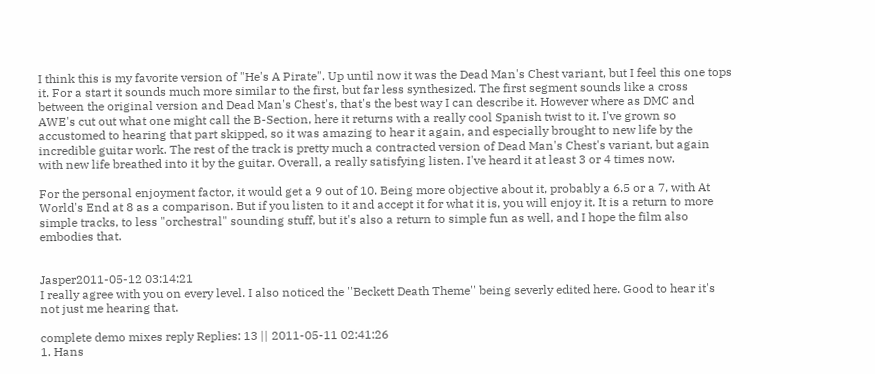I think this is my favorite version of "He's A Pirate". Up until now it was the Dead Man's Chest variant, but I feel this one tops it. For a start it sounds much more similar to the first, but far less synthesized. The first segment sounds like a cross between the original version and Dead Man's Chest's, that's the best way I can describe it. However where as DMC and AWE's cut out what one might call the B-Section, here it returns with a really cool Spanish twist to it. I've grown so accustomed to hearing that part skipped, so it was amazing to hear it again, and especially brought to new life by the incredible guitar work. The rest of the track is pretty much a contracted version of Dead Man's Chest's variant, but again with new life breathed into it by the guitar. Overall, a really satisfying listen. I've heard it at least 3 or 4 times now.

For the personal enjoyment factor, it would get a 9 out of 10. Being more objective about it, probably a 6.5 or a 7, with At World's End at 8 as a comparison. But if you listen to it and accept it for what it is, you will enjoy it. It is a return to more simple tracks, to less "orchestral" sounding stuff, but it's also a return to simple fun as well, and I hope the film also embodies that.


Jasper2011-05-12 03:14:21
I really agree with you on every level. I also noticed the ''Beckett Death Theme'' being severly edited here. Good to hear it's not just me hearing that.

complete demo mixes reply Replies: 13 || 2011-05-11 02:41:26
1. Hans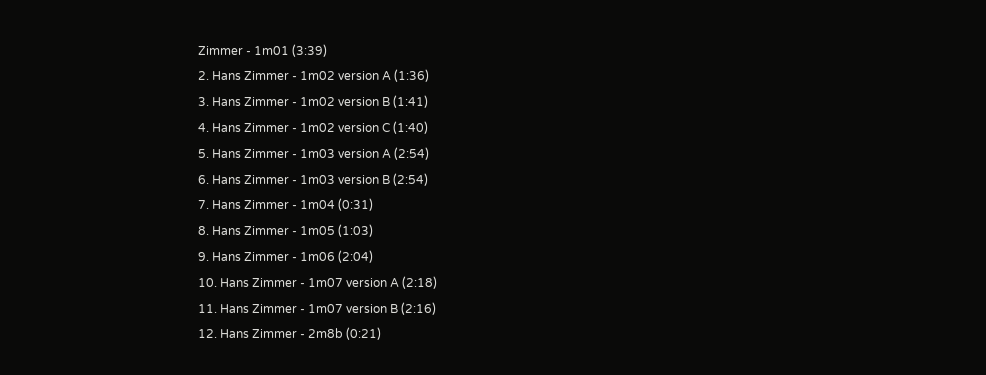Zimmer - 1m01 (3:39)
2. Hans Zimmer - 1m02 version A (1:36)
3. Hans Zimmer - 1m02 version B (1:41)
4. Hans Zimmer - 1m02 version C (1:40)
5. Hans Zimmer - 1m03 version A (2:54)
6. Hans Zimmer - 1m03 version B (2:54)
7. Hans Zimmer - 1m04 (0:31)
8. Hans Zimmer - 1m05 (1:03)
9. Hans Zimmer - 1m06 (2:04)
10. Hans Zimmer - 1m07 version A (2:18)
11. Hans Zimmer - 1m07 version B (2:16)
12. Hans Zimmer - 2m8b (0:21)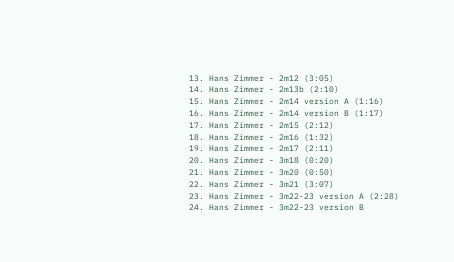13. Hans Zimmer - 2m12 (3:05)
14. Hans Zimmer - 2m13b (2:10)
15. Hans Zimmer - 2m14 version A (1:16)
16. Hans Zimmer - 2m14 version B (1:17)
17. Hans Zimmer - 2m15 (2:12)
18. Hans Zimmer - 2m16 (1:32)
19. Hans Zimmer - 2m17 (2:11)
20. Hans Zimmer - 3m18 (0:20)
21. Hans Zimmer - 3m20 (0:50)
22. Hans Zimmer - 3m21 (3:07)
23. Hans Zimmer - 3m22-23 version A (2:28)
24. Hans Zimmer - 3m22-23 version B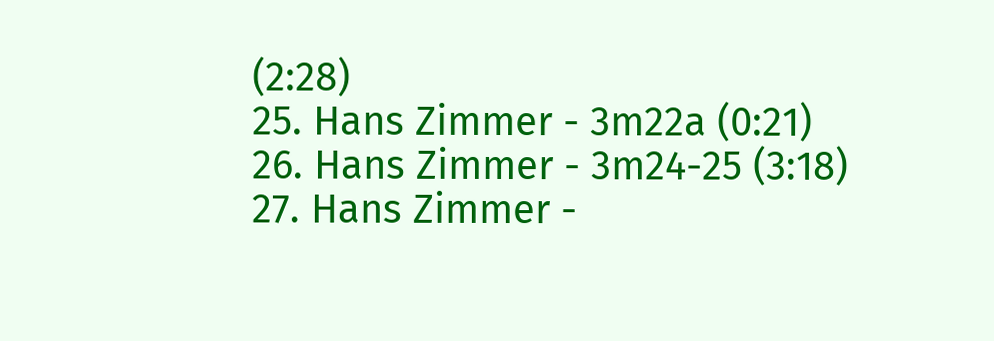(2:28)
25. Hans Zimmer - 3m22a (0:21)
26. Hans Zimmer - 3m24-25 (3:18)
27. Hans Zimmer -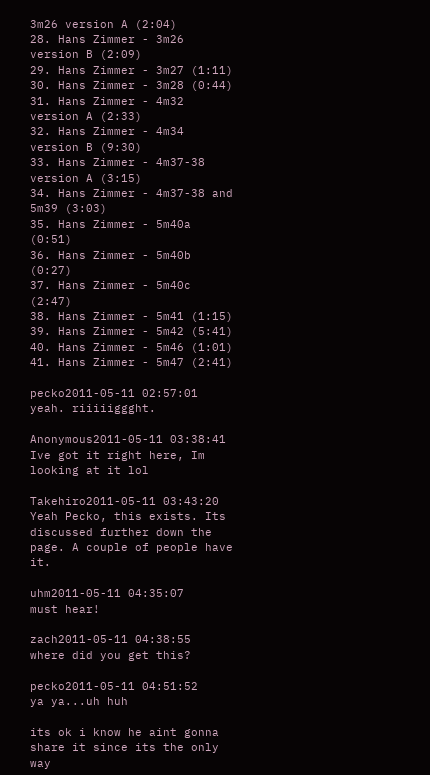3m26 version A (2:04)
28. Hans Zimmer - 3m26 version B (2:09)
29. Hans Zimmer - 3m27 (1:11)
30. Hans Zimmer - 3m28 (0:44)
31. Hans Zimmer - 4m32 version A (2:33)
32. Hans Zimmer - 4m34 version B (9:30)
33. Hans Zimmer - 4m37-38 version A (3:15)
34. Hans Zimmer - 4m37-38 and 5m39 (3:03)
35. Hans Zimmer - 5m40a (0:51)
36. Hans Zimmer - 5m40b (0:27)
37. Hans Zimmer - 5m40c (2:47)
38. Hans Zimmer - 5m41 (1:15)
39. Hans Zimmer - 5m42 (5:41)
40. Hans Zimmer - 5m46 (1:01)
41. Hans Zimmer - 5m47 (2:41)

pecko2011-05-11 02:57:01
yeah. riiiiiggght.

Anonymous2011-05-11 03:38:41
Ive got it right here, Im looking at it lol

Takehiro2011-05-11 03:43:20
Yeah Pecko, this exists. Its discussed further down the page. A couple of people have it.

uhm2011-05-11 04:35:07
must hear!

zach2011-05-11 04:38:55
where did you get this?

pecko2011-05-11 04:51:52
ya ya...uh huh

its ok i know he aint gonna share it since its the only way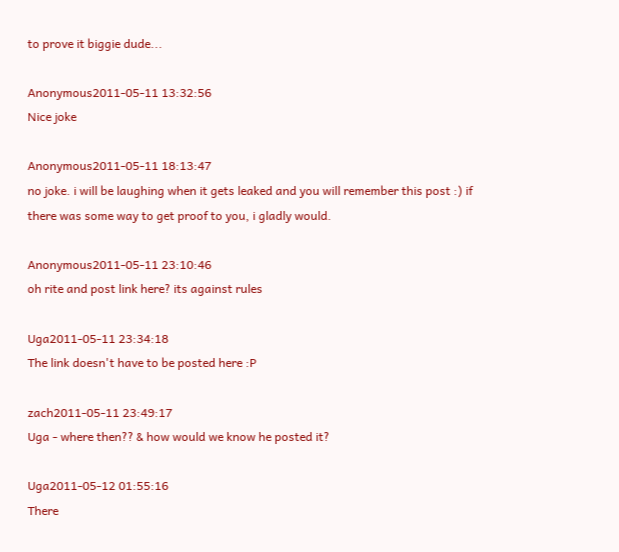to prove it biggie dude...

Anonymous2011-05-11 13:32:56
Nice joke

Anonymous2011-05-11 18:13:47
no joke. i will be laughing when it gets leaked and you will remember this post :) if there was some way to get proof to you, i gladly would.

Anonymous2011-05-11 23:10:46
oh rite and post link here? its against rules

Uga2011-05-11 23:34:18
The link doesn't have to be posted here :P

zach2011-05-11 23:49:17
Uga - where then?? & how would we know he posted it?

Uga2011-05-12 01:55:16
There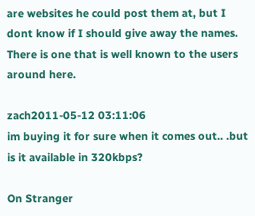are websites he could post them at, but I dont know if I should give away the names. There is one that is well known to the users around here.

zach2011-05-12 03:11:06
im buying it for sure when it comes out.. .but is it available in 320kbps?

On Stranger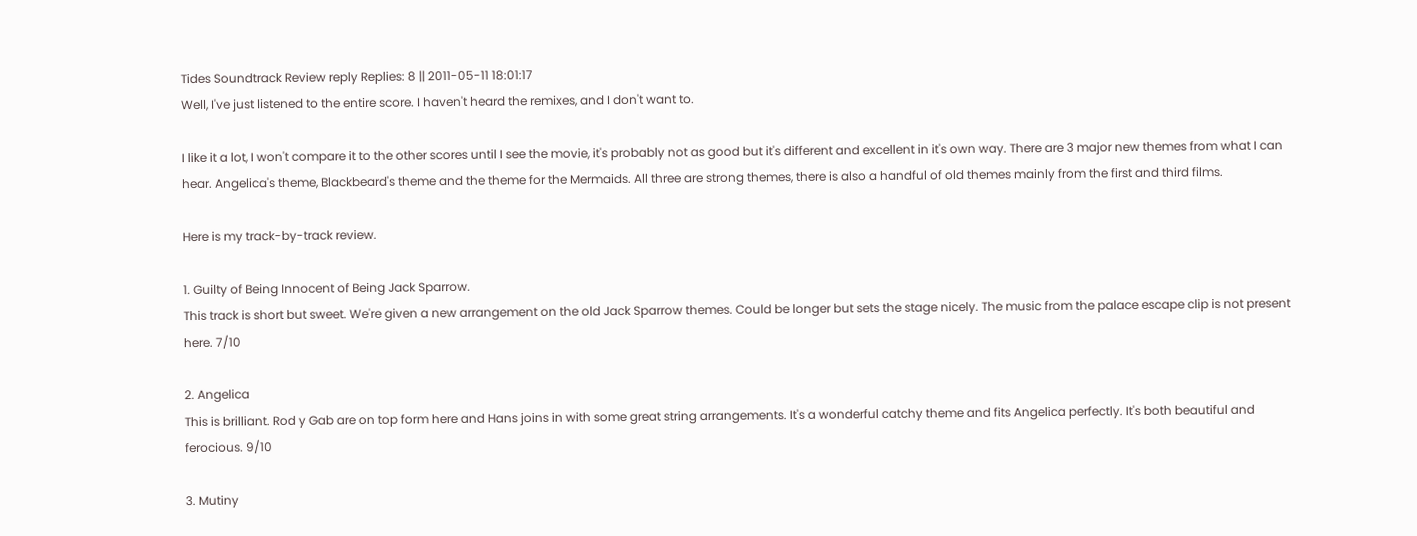Tides Soundtrack Review reply Replies: 8 || 2011-05-11 18:01:17
Well, I've just listened to the entire score. I haven't heard the remixes, and I don't want to.

I like it a lot, I won't compare it to the other scores until I see the movie, it's probably not as good but it's different and excellent in it's own way. There are 3 major new themes from what I can hear. Angelica's theme, Blackbeard's theme and the theme for the Mermaids. All three are strong themes, there is also a handful of old themes mainly from the first and third films.

Here is my track-by-track review.

1. Guilty of Being Innocent of Being Jack Sparrow.
This track is short but sweet. We're given a new arrangement on the old Jack Sparrow themes. Could be longer but sets the stage nicely. The music from the palace escape clip is not present here. 7/10

2. Angelica
This is brilliant. Rod y Gab are on top form here and Hans joins in with some great string arrangements. It's a wonderful catchy theme and fits Angelica perfectly. It's both beautiful and ferocious. 9/10

3. Mutiny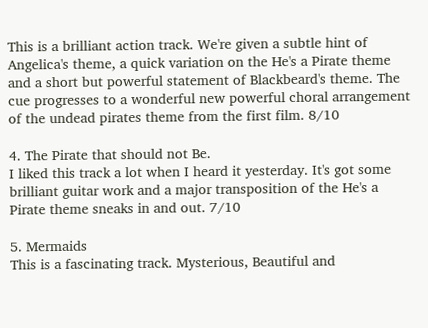This is a brilliant action track. We're given a subtle hint of Angelica's theme, a quick variation on the He's a Pirate theme and a short but powerful statement of Blackbeard's theme. The cue progresses to a wonderful new powerful choral arrangement of the undead pirates theme from the first film. 8/10

4. The Pirate that should not Be.
I liked this track a lot when I heard it yesterday. It's got some brilliant guitar work and a major transposition of the He's a Pirate theme sneaks in and out. 7/10

5. Mermaids
This is a fascinating track. Mysterious, Beautiful and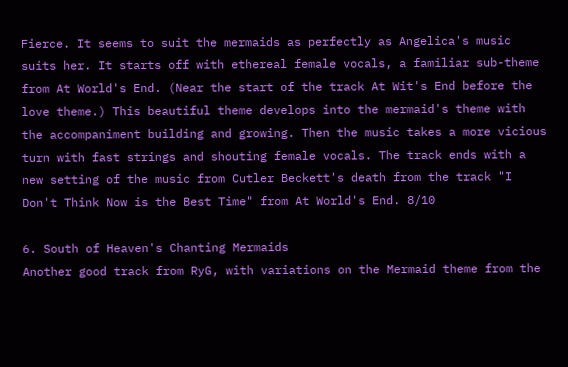Fierce. It seems to suit the mermaids as perfectly as Angelica's music suits her. It starts off with ethereal female vocals, a familiar sub-theme from At World's End. (Near the start of the track At Wit's End before the love theme.) This beautiful theme develops into the mermaid's theme with the accompaniment building and growing. Then the music takes a more vicious turn with fast strings and shouting female vocals. The track ends with a new setting of the music from Cutler Beckett's death from the track "I Don't Think Now is the Best Time" from At World's End. 8/10

6. South of Heaven's Chanting Mermaids
Another good track from RyG, with variations on the Mermaid theme from the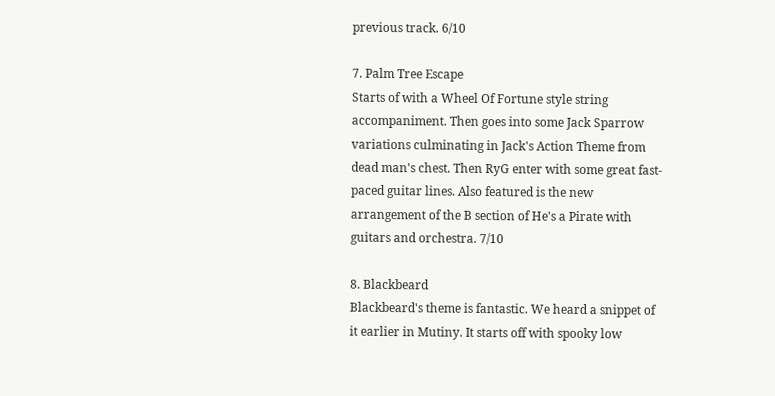previous track. 6/10

7. Palm Tree Escape
Starts of with a Wheel Of Fortune style string accompaniment. Then goes into some Jack Sparrow variations culminating in Jack's Action Theme from dead man's chest. Then RyG enter with some great fast-paced guitar lines. Also featured is the new arrangement of the B section of He's a Pirate with guitars and orchestra. 7/10

8. Blackbeard
Blackbeard's theme is fantastic. We heard a snippet of it earlier in Mutiny. It starts off with spooky low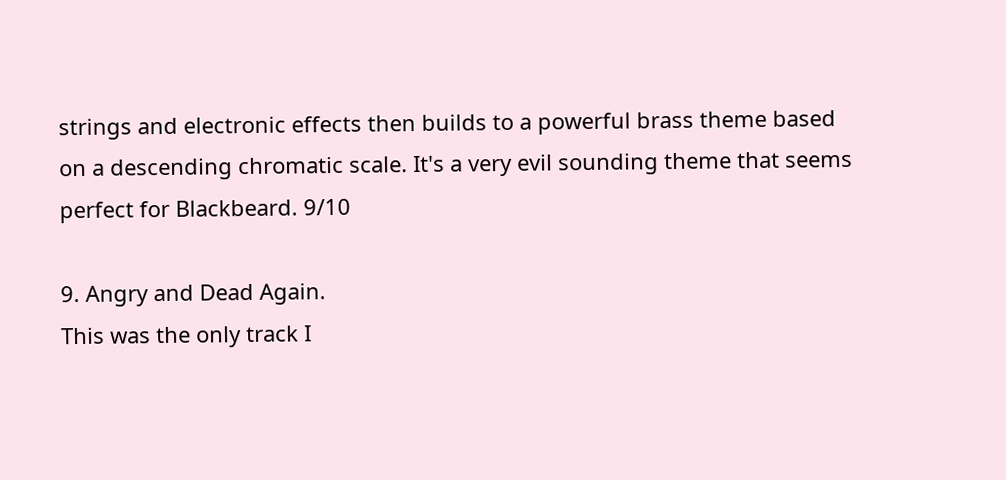strings and electronic effects then builds to a powerful brass theme based on a descending chromatic scale. It's a very evil sounding theme that seems perfect for Blackbeard. 9/10

9. Angry and Dead Again.
This was the only track I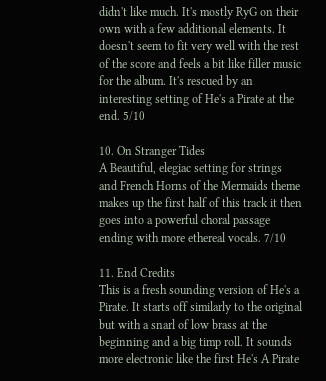didn't like much. It's mostly RyG on their own with a few additional elements. It doesn't seem to fit very well with the rest of the score and feels a bit like filler music for the album. It's rescued by an interesting setting of He's a Pirate at the end. 5/10

10. On Stranger Tides
A Beautiful, elegiac setting for strings and French Horns of the Mermaids theme makes up the first half of this track it then goes into a powerful choral passage ending with more ethereal vocals. 7/10

11. End Credits
This is a fresh sounding version of He's a Pirate. It starts off similarly to the original but with a snarl of low brass at the beginning and a big timp roll. It sounds more electronic like the first He's A Pirate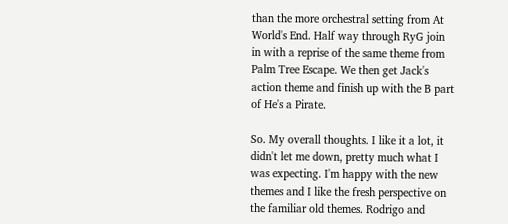than the more orchestral setting from At World's End. Half way through RyG join in with a reprise of the same theme from Palm Tree Escape. We then get Jack's action theme and finish up with the B part of He's a Pirate.

So. My overall thoughts. I like it a lot, it didn't let me down, pretty much what I was expecting. I'm happy with the new themes and I like the fresh perspective on the familiar old themes. Rodrigo and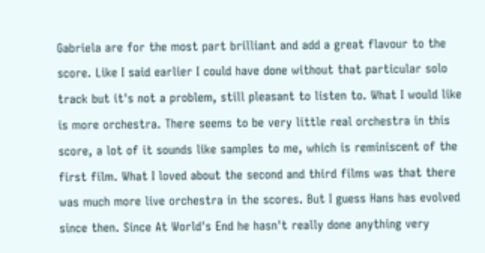Gabriela are for the most part brilliant and add a great flavour to the score. Like I said earlier I could have done without that particular solo track but it's not a problem, still pleasant to listen to. What I would like is more orchestra. There seems to be very little real orchestra in this score, a lot of it sounds like samples to me, which is reminiscent of the first film. What I loved about the second and third films was that there was much more live orchestra in the scores. But I guess Hans has evolved since then. Since At World's End he hasn't really done anything very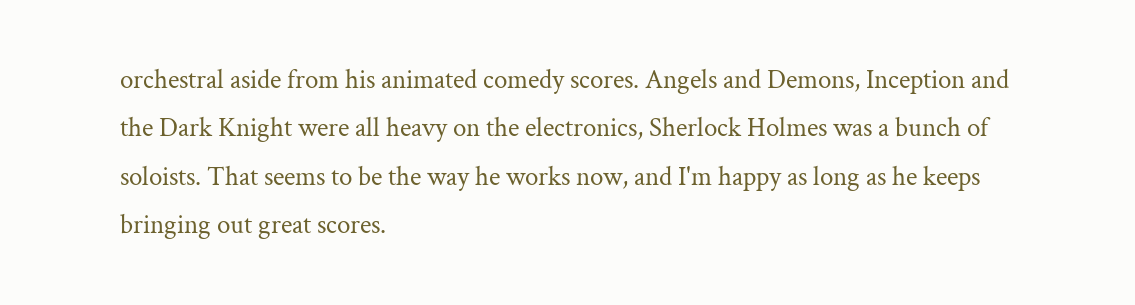orchestral aside from his animated comedy scores. Angels and Demons, Inception and the Dark Knight were all heavy on the electronics, Sherlock Holmes was a bunch of soloists. That seems to be the way he works now, and I'm happy as long as he keeps bringing out great scores.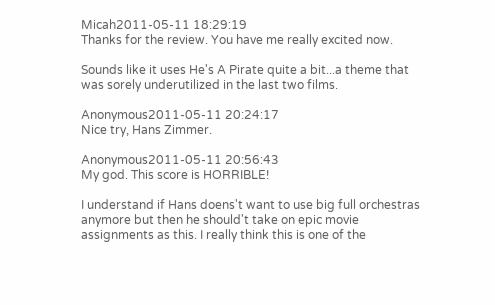Micah2011-05-11 18:29:19
Thanks for the review. You have me really excited now.

Sounds like it uses He's A Pirate quite a bit...a theme that was sorely underutilized in the last two films.

Anonymous2011-05-11 20:24:17
Nice try, Hans Zimmer.

Anonymous2011-05-11 20:56:43
My god. This score is HORRIBLE!

I understand if Hans doens't want to use big full orchestras anymore but then he should't take on epic movie assignments as this. I really think this is one of the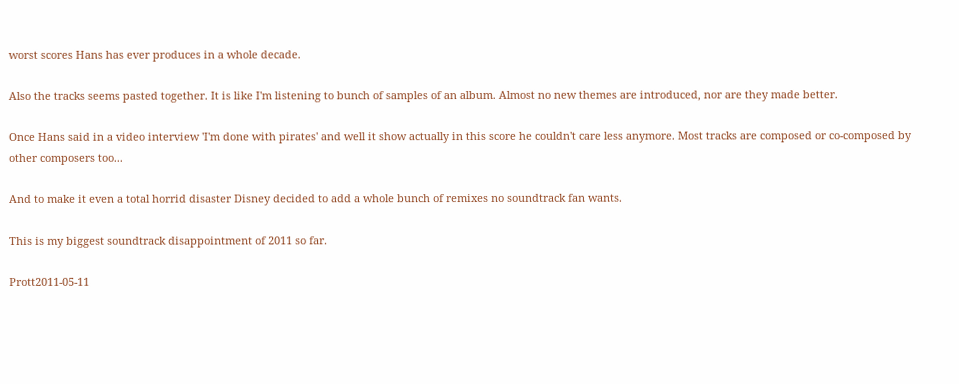worst scores Hans has ever produces in a whole decade.

Also the tracks seems pasted together. It is like I'm listening to bunch of samples of an album. Almost no new themes are introduced, nor are they made better.

Once Hans said in a video interview 'I'm done with pirates' and well it show actually in this score he couldn't care less anymore. Most tracks are composed or co-composed by other composers too...

And to make it even a total horrid disaster Disney decided to add a whole bunch of remixes no soundtrack fan wants.

This is my biggest soundtrack disappointment of 2011 so far.

Prott2011-05-11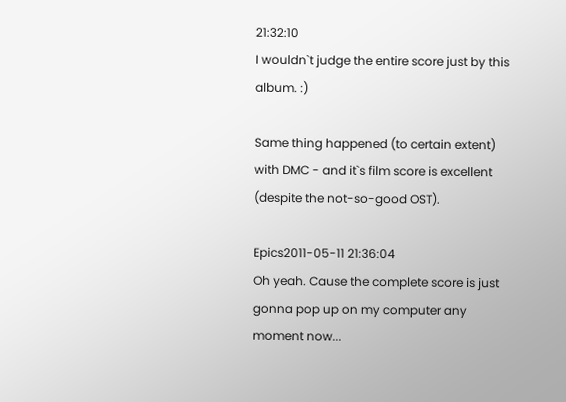21:32:10
I wouldn`t judge the entire score just by this album. :)

Same thing happened (to certain extent) with DMC - and it`s film score is excellent (despite the not-so-good OST).

Epics2011-05-11 21:36:04
Oh yeah. Cause the complete score is just gonna pop up on my computer any moment now...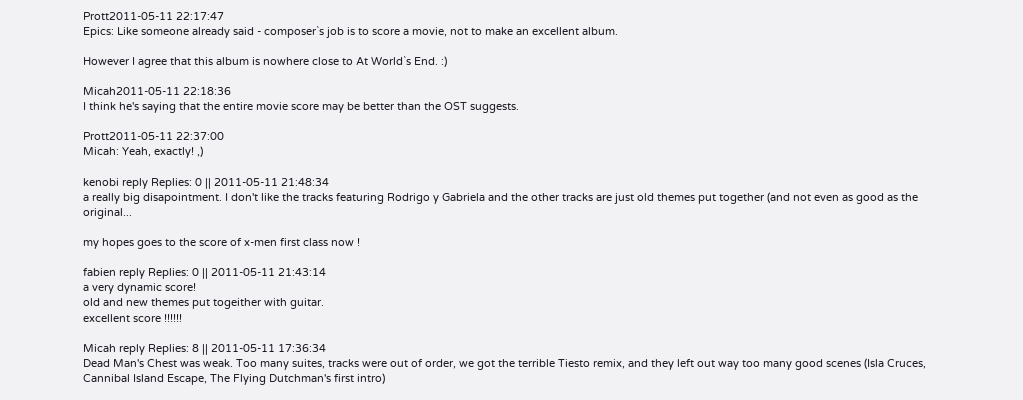Prott2011-05-11 22:17:47
Epics: Like someone already said - composer`s job is to score a movie, not to make an excellent album.

However I agree that this album is nowhere close to At World`s End. :)

Micah2011-05-11 22:18:36
I think he's saying that the entire movie score may be better than the OST suggests.

Prott2011-05-11 22:37:00
Micah: Yeah, exactly! ,)

kenobi reply Replies: 0 || 2011-05-11 21:48:34
a really big disapointment. I don't like the tracks featuring Rodrigo y Gabriela and the other tracks are just old themes put together (and not even as good as the original...

my hopes goes to the score of x-men first class now !

fabien reply Replies: 0 || 2011-05-11 21:43:14
a very dynamic score!
old and new themes put togeither with guitar.
excellent score !!!!!!

Micah reply Replies: 8 || 2011-05-11 17:36:34
Dead Man's Chest was weak. Too many suites, tracks were out of order, we got the terrible Tiesto remix, and they left out way too many good scenes (Isla Cruces, Cannibal Island Escape, The Flying Dutchman's first intro)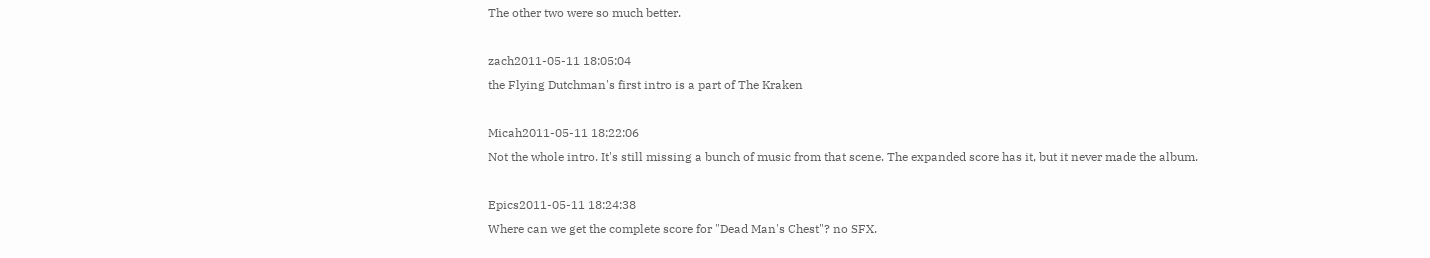The other two were so much better.

zach2011-05-11 18:05:04
the Flying Dutchman's first intro is a part of The Kraken

Micah2011-05-11 18:22:06
Not the whole intro. It's still missing a bunch of music from that scene. The expanded score has it, but it never made the album.

Epics2011-05-11 18:24:38
Where can we get the complete score for "Dead Man's Chest"? no SFX.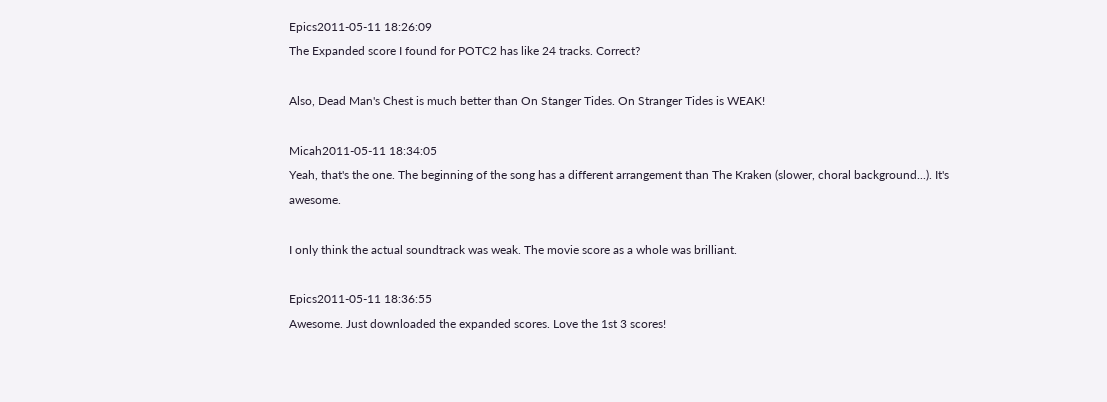Epics2011-05-11 18:26:09
The Expanded score I found for POTC2 has like 24 tracks. Correct?

Also, Dead Man's Chest is much better than On Stanger Tides. On Stranger Tides is WEAK!

Micah2011-05-11 18:34:05
Yeah, that's the one. The beginning of the song has a different arrangement than The Kraken (slower, choral background...). It's awesome.

I only think the actual soundtrack was weak. The movie score as a whole was brilliant.

Epics2011-05-11 18:36:55
Awesome. Just downloaded the expanded scores. Love the 1st 3 scores!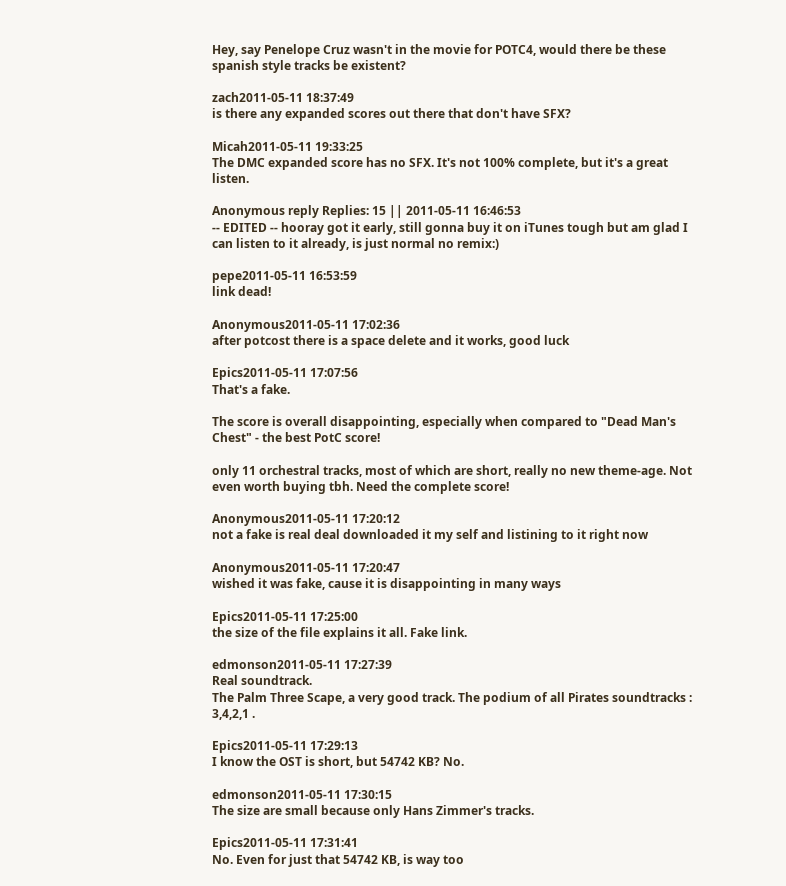Hey, say Penelope Cruz wasn't in the movie for POTC4, would there be these spanish style tracks be existent?

zach2011-05-11 18:37:49
is there any expanded scores out there that don't have SFX?

Micah2011-05-11 19:33:25
The DMC expanded score has no SFX. It's not 100% complete, but it's a great listen.

Anonymous reply Replies: 15 || 2011-05-11 16:46:53
-- EDITED -- hooray got it early, still gonna buy it on iTunes tough but am glad I can listen to it already, is just normal no remix:)

pepe2011-05-11 16:53:59
link dead!

Anonymous2011-05-11 17:02:36
after potcost there is a space delete and it works, good luck

Epics2011-05-11 17:07:56
That's a fake.

The score is overall disappointing, especially when compared to "Dead Man's Chest" - the best PotC score!

only 11 orchestral tracks, most of which are short, really no new theme-age. Not even worth buying tbh. Need the complete score!

Anonymous2011-05-11 17:20:12
not a fake is real deal downloaded it my self and listining to it right now

Anonymous2011-05-11 17:20:47
wished it was fake, cause it is disappointing in many ways

Epics2011-05-11 17:25:00
the size of the file explains it all. Fake link.

edmonson2011-05-11 17:27:39
Real soundtrack.
The Palm Three Scape, a very good track. The podium of all Pirates soundtracks : 3,4,2,1 .

Epics2011-05-11 17:29:13
I know the OST is short, but 54742 KB? No.

edmonson2011-05-11 17:30:15
The size are small because only Hans Zimmer's tracks.

Epics2011-05-11 17:31:41
No. Even for just that 54742 KB, is way too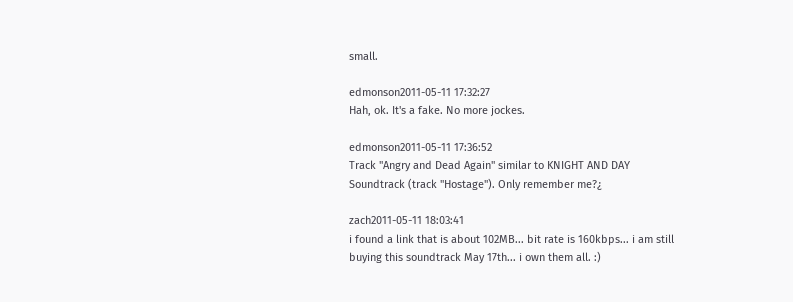small.

edmonson2011-05-11 17:32:27
Hah, ok. It's a fake. No more jockes.

edmonson2011-05-11 17:36:52
Track ''Angry and Dead Again'' similar to KNIGHT AND DAY Soundtrack (track ''Hostage''). Only remember me?¿

zach2011-05-11 18:03:41
i found a link that is about 102MB... bit rate is 160kbps... i am still buying this soundtrack May 17th... i own them all. :)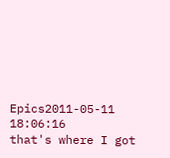Epics2011-05-11 18:06:16
that's where I got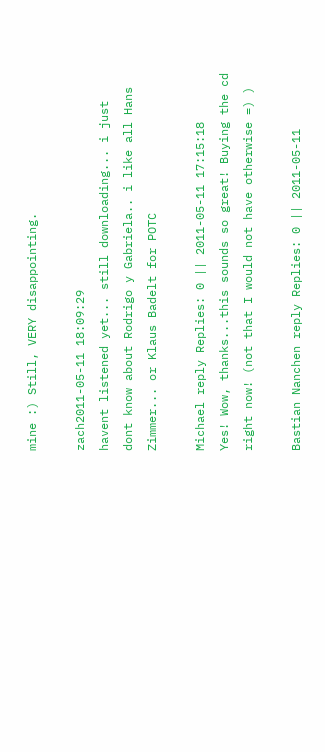mine :) Still, VERY disappointing.

zach2011-05-11 18:09:29
havent listened yet... still downloading... i just dont know about Rodrigo y Gabriela.. i like all Hans Zimmer... or Klaus Badelt for POTC

Michael reply Replies: 0 || 2011-05-11 17:15:18
Yes! Wow, thanks...this sounds so great! Buying the cd right now! (not that I would not have otherwise =) )

Bastian Nanchen reply Replies: 0 || 2011-05-11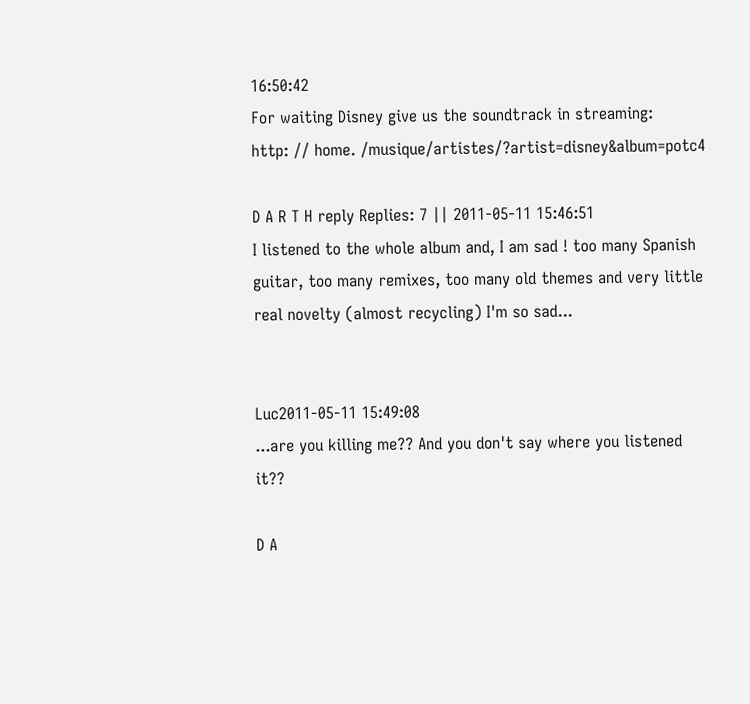16:50:42
For waiting Disney give us the soundtrack in streaming:
http: // home. /musique/artistes/?artist=disney&album=potc4

D A R T H reply Replies: 7 || 2011-05-11 15:46:51
I listened to the whole album and, I am sad ! too many Spanish guitar, too many remixes, too many old themes and very little real novelty (almost recycling) I'm so sad...


Luc2011-05-11 15:49:08
...are you killing me?? And you don't say where you listened it??

D A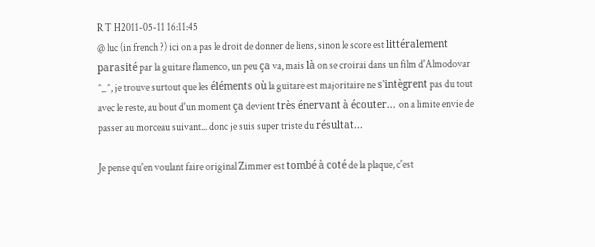R T H2011-05-11 16:11:45
@ luc (in french ?) ici on a pas le droit de donner de liens, sinon le score est littéralement parasité par la guitare flamenco, un peu ça va, mais là on se croirai dans un film d'Almodovar ^_^, je trouve surtout que les éléments où la guitare est majoritaire ne s'intègrent pas du tout avec le reste, au bout d'un moment ça devient très énervant à écouter... on a limite envie de passer au morceau suivant... donc je suis super triste du résultat...

Je pense qu'en voulant faire original Zimmer est tombé à coté de la plaque, c'est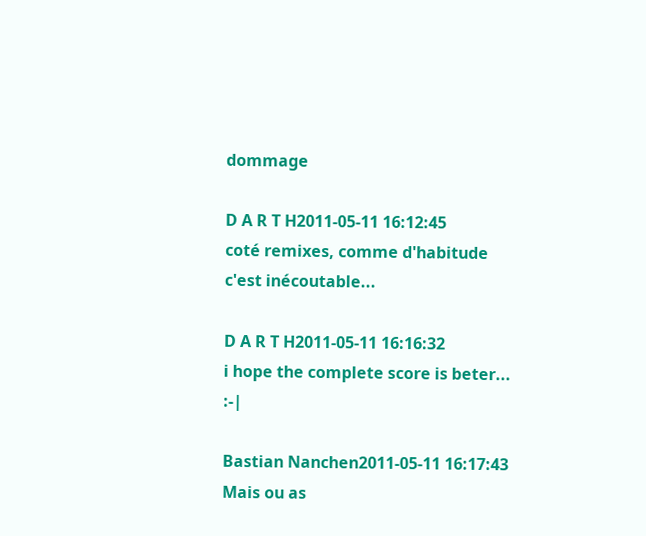dommage

D A R T H2011-05-11 16:12:45
coté remixes, comme d'habitude c'est inécoutable...

D A R T H2011-05-11 16:16:32
i hope the complete score is beter... :-|

Bastian Nanchen2011-05-11 16:17:43
Mais ou as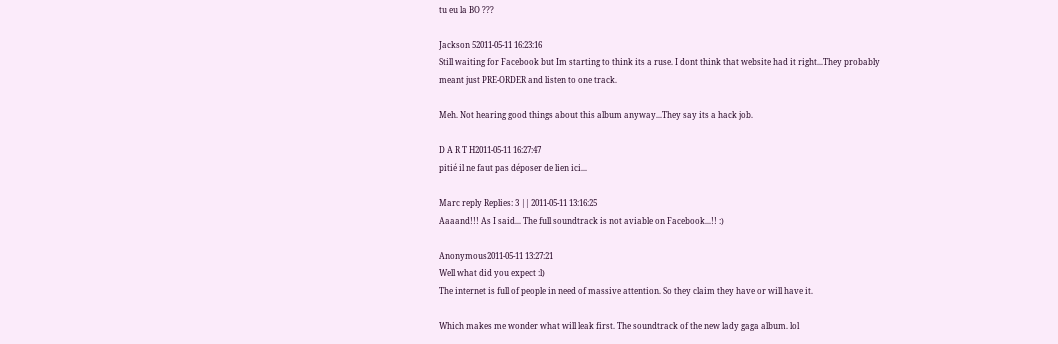tu eu la BO ???

Jackson 52011-05-11 16:23:16
Still waiting for Facebook but Im starting to think its a ruse. I dont think that website had it right...They probably meant just PRE-ORDER and listen to one track.

Meh. Not hearing good things about this album anyway...They say its a hack job.

D A R T H2011-05-11 16:27:47
pitié il ne faut pas déposer de lien ici...

Marc reply Replies: 3 || 2011-05-11 13:16:25
Aaaand!!! As I said... The full soundtrack is not aviable on Facebook...!! :)

Anonymous2011-05-11 13:27:21
Well what did you expect :l)
The internet is full of people in need of massive attention. So they claim they have or will have it.

Which makes me wonder what will leak first. The soundtrack of the new lady gaga album. lol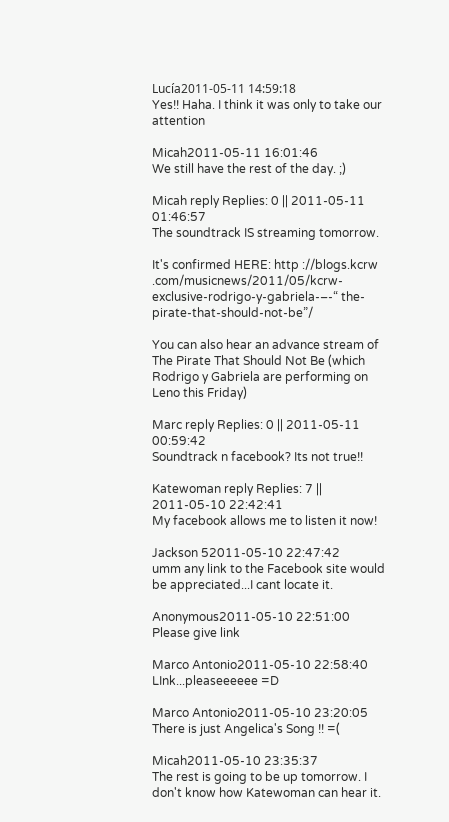Lucía2011-05-11 14:59:18
Yes!! Haha. I think it was only to take our attention

Micah2011-05-11 16:01:46
We still have the rest of the day. ;)

Micah reply Replies: 0 || 2011-05-11 01:46:57
The soundtrack IS streaming tomorrow.

It's confirmed HERE: http ://blogs.kcrw .com/musicnews/2011/05/kcrw-exclusive-rodrigo-y-gabriela-–-“ the-pirate-that-should-not-be”/

You can also hear an advance stream of The Pirate That Should Not Be (which Rodrigo y Gabriela are performing on Leno this Friday)

Marc reply Replies: 0 || 2011-05-11 00:59:42
Soundtrack n facebook? Its not true!!

Katewoman reply Replies: 7 || 2011-05-10 22:42:41
My facebook allows me to listen it now!

Jackson 52011-05-10 22:47:42
umm any link to the Facebook site would be appreciated...I cant locate it.

Anonymous2011-05-10 22:51:00
Please give link

Marco Antonio2011-05-10 22:58:40
LInk...pleaseeeeee =D

Marco Antonio2011-05-10 23:20:05
There is just Angelica's Song !! =(

Micah2011-05-10 23:35:37
The rest is going to be up tomorrow. I don't know how Katewoman can hear it.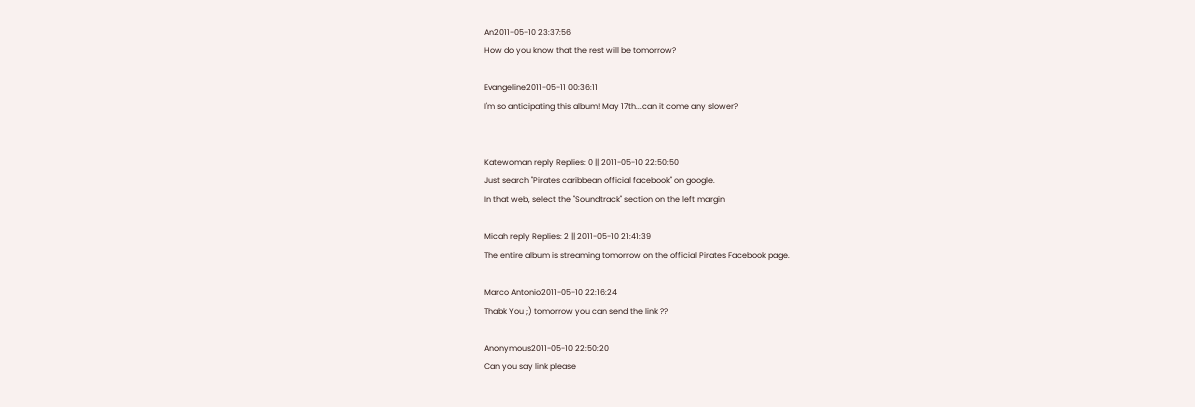An2011-05-10 23:37:56
How do you know that the rest will be tomorrow?

Evangeline2011-05-11 00:36:11
I'm so anticipating this album! May 17th...can it come any slower?


Katewoman reply Replies: 0 || 2011-05-10 22:50:50
Just search "Pirates caribbean official facebook" on google.
In that web, select the "Soundtrack" section on the left margin

Micah reply Replies: 2 || 2011-05-10 21:41:39
The entire album is streaming tomorrow on the official Pirates Facebook page.

Marco Antonio2011-05-10 22:16:24
Thabk You ;) tomorrow you can send the link ??

Anonymous2011-05-10 22:50:20
Can you say link please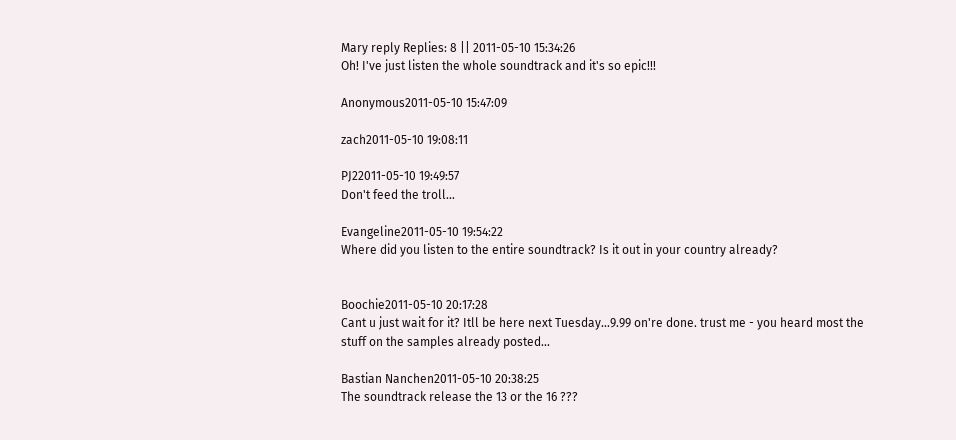Mary reply Replies: 8 || 2011-05-10 15:34:26
Oh! I've just listen the whole soundtrack and it's so epic!!!

Anonymous2011-05-10 15:47:09

zach2011-05-10 19:08:11

PJ22011-05-10 19:49:57
Don't feed the troll...

Evangeline2011-05-10 19:54:22
Where did you listen to the entire soundtrack? Is it out in your country already?


Boochie2011-05-10 20:17:28
Cant u just wait for it? Itll be here next Tuesday...9.99 on're done. trust me - you heard most the stuff on the samples already posted...

Bastian Nanchen2011-05-10 20:38:25
The soundtrack release the 13 or the 16 ???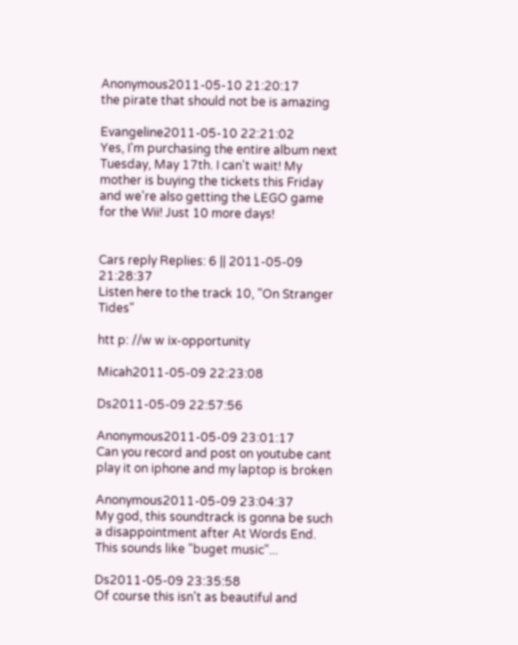Anonymous2011-05-10 21:20:17
the pirate that should not be is amazing

Evangeline2011-05-10 22:21:02
Yes, I'm purchasing the entire album next Tuesday, May 17th. I can't wait! My mother is buying the tickets this Friday and we're also getting the LEGO game for the Wii! Just 10 more days!


Cars reply Replies: 6 || 2011-05-09 21:28:37
Listen here to the track 10, "On Stranger Tides"

htt p: //w w ix-opportunity

Micah2011-05-09 22:23:08

Ds2011-05-09 22:57:56

Anonymous2011-05-09 23:01:17
Can you record and post on youtube cant play it on iphone and my laptop is broken

Anonymous2011-05-09 23:04:37
My god, this soundtrack is gonna be such a disappointment after At Words End. This sounds like "buget music"...

Ds2011-05-09 23:35:58
Of course this isn't as beautiful and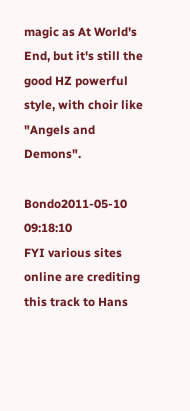magic as At World's End, but it's still the good HZ powerful style, with choir like "Angels and Demons".

Bondo2011-05-10 09:18:10
FYI various sites online are crediting this track to Hans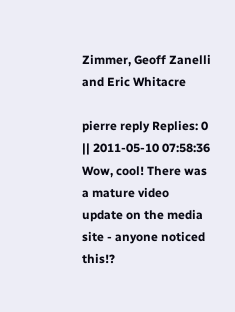Zimmer, Geoff Zanelli and Eric Whitacre

pierre reply Replies: 0 || 2011-05-10 07:58:36
Wow, cool! There was a mature video update on the media site - anyone noticed this!?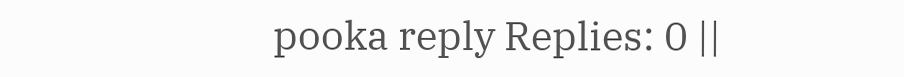pooka reply Replies: 0 ||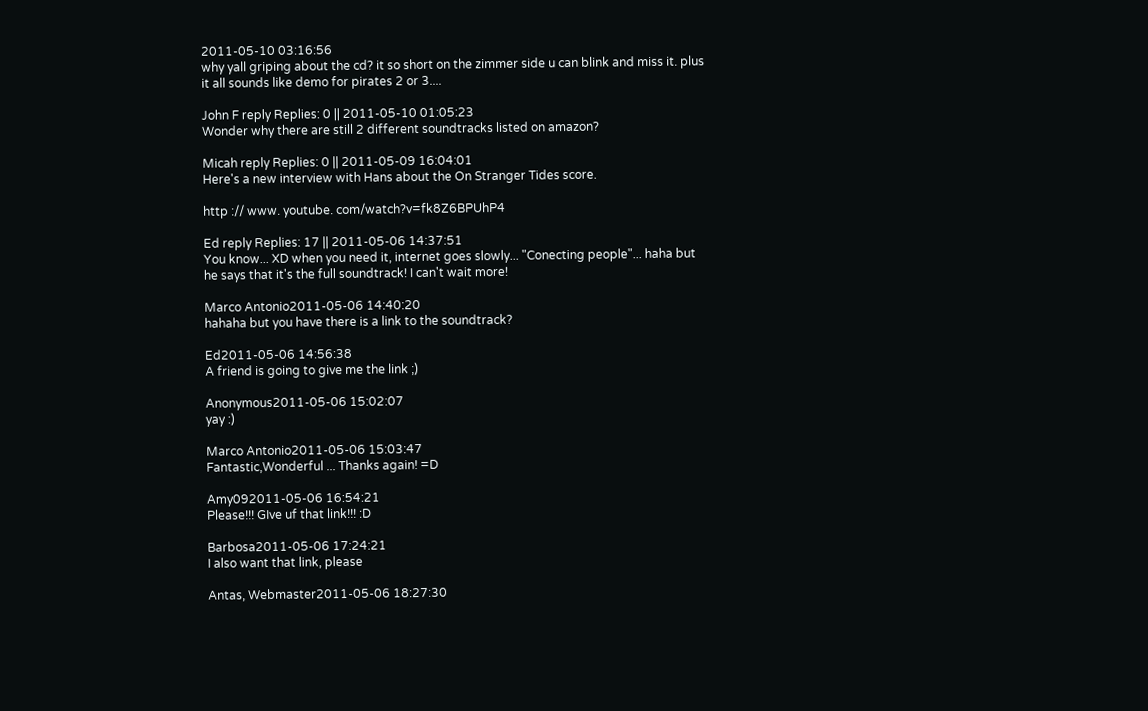2011-05-10 03:16:56
why yall griping about the cd? it so short on the zimmer side u can blink and miss it. plus it all sounds like demo for pirates 2 or 3....

John F reply Replies: 0 || 2011-05-10 01:05:23
Wonder why there are still 2 different soundtracks listed on amazon?

Micah reply Replies: 0 || 2011-05-09 16:04:01
Here's a new interview with Hans about the On Stranger Tides score.

http :// www. youtube. com/watch?v=fk8Z6BPUhP4

Ed reply Replies: 17 || 2011-05-06 14:37:51
You know... XD when you need it, internet goes slowly... "Conecting people"... haha but he says that it's the full soundtrack! I can't wait more!

Marco Antonio2011-05-06 14:40:20
hahaha but you have there is a link to the soundtrack?

Ed2011-05-06 14:56:38
A friend is going to give me the link ;)

Anonymous2011-05-06 15:02:07
yay :)

Marco Antonio2011-05-06 15:03:47
Fantastic,Wonderful ... Thanks again! =D

Amy092011-05-06 16:54:21
Please!!! GIve uf that link!!! :D

Barbosa2011-05-06 17:24:21
I also want that link, please

Antas, Webmaster2011-05-06 18:27:30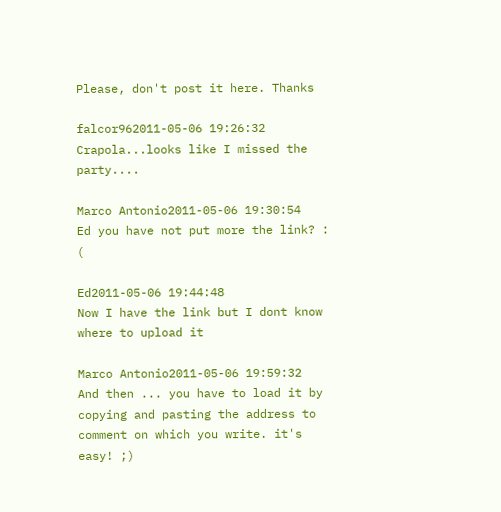Please, don't post it here. Thanks

falcor962011-05-06 19:26:32
Crapola...looks like I missed the party....

Marco Antonio2011-05-06 19:30:54
Ed you have not put more the link? : (

Ed2011-05-06 19:44:48
Now I have the link but I dont know where to upload it

Marco Antonio2011-05-06 19:59:32
And then ... you have to load it by copying and pasting the address to comment on which you write. it's easy! ;)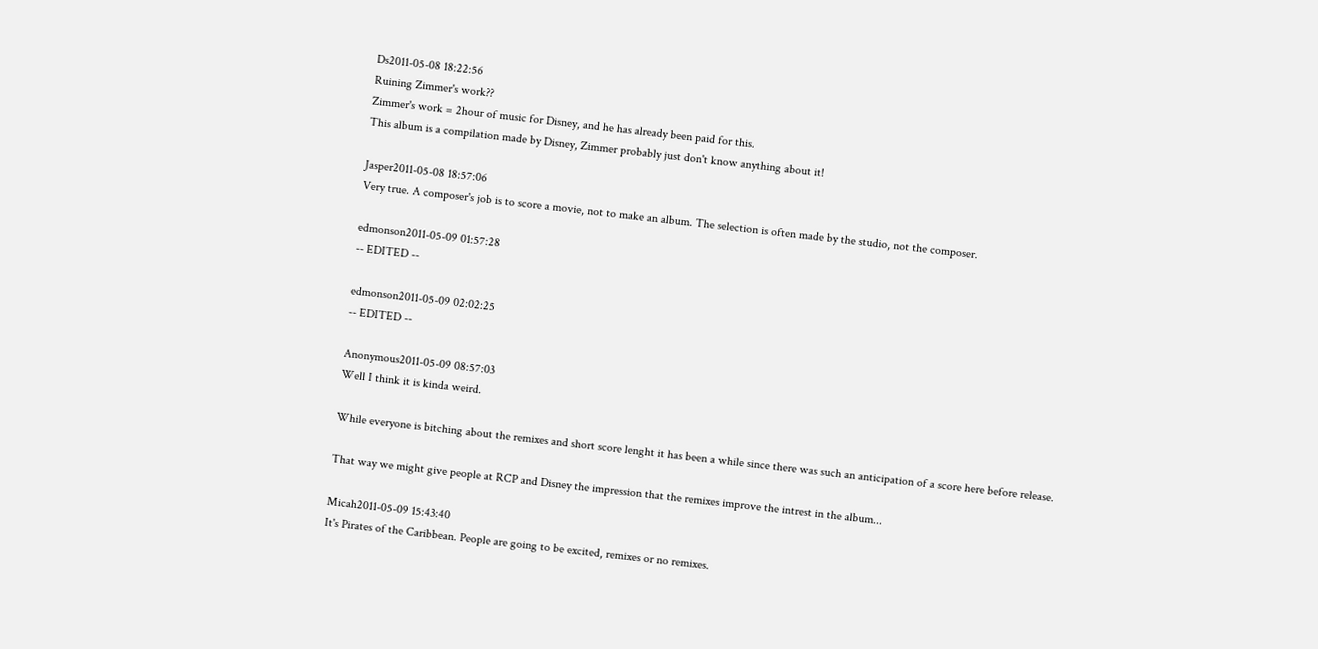Ds2011-05-08 18:22:56
Ruining Zimmer's work??
Zimmer's work = 2hour of music for Disney, and he has already been paid for this.
This album is a compilation made by Disney, Zimmer probably just don't know anything about it!

Jasper2011-05-08 18:57:06
Very true. A composer's job is to score a movie, not to make an album. The selection is often made by the studio, not the composer.

edmonson2011-05-09 01:57:28
-- EDITED --

edmonson2011-05-09 02:02:25
-- EDITED --

Anonymous2011-05-09 08:57:03
Well I think it is kinda weird.

While everyone is bitching about the remixes and short score lenght it has been a while since there was such an anticipation of a score here before release.

That way we might give people at RCP and Disney the impression that the remixes improve the intrest in the album...

Micah2011-05-09 15:43:40
It's Pirates of the Caribbean. People are going to be excited, remixes or no remixes.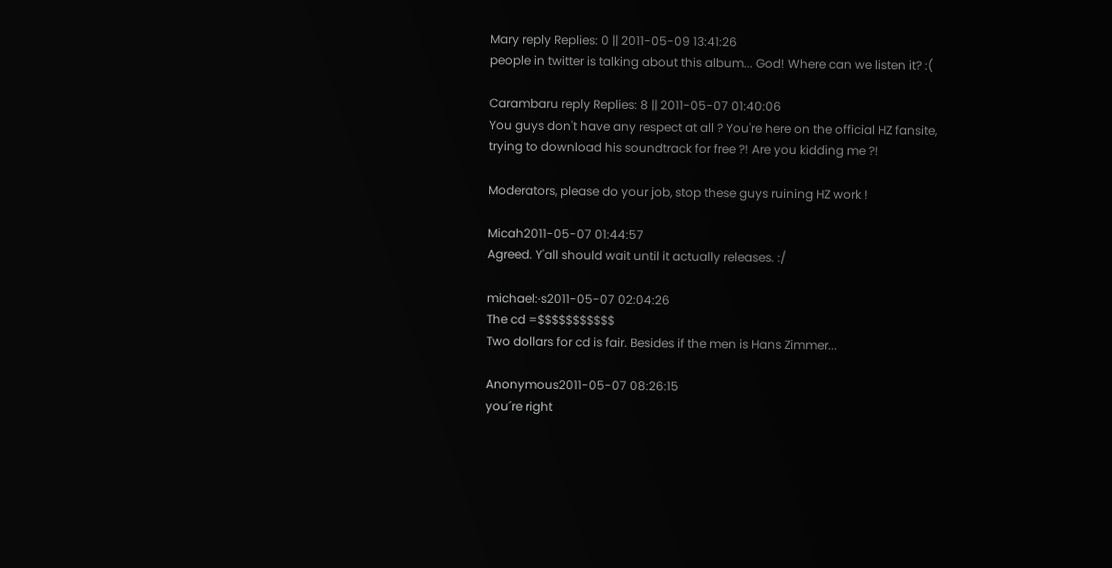Mary reply Replies: 0 || 2011-05-09 13:41:26
people in twitter is talking about this album... God! Where can we listen it? :(

Carambaru reply Replies: 8 || 2011-05-07 01:40:06
You guys don't have any respect at all ? You're here on the official HZ fansite, trying to download his soundtrack for free ?! Are you kidding me ?!

Moderators, please do your job, stop these guys ruining HZ work !

Micah2011-05-07 01:44:57
Agreed. Y'all should wait until it actually releases. :/

michael:·s2011-05-07 02:04:26
The cd =$$$$$$$$$$$
Two dollars for cd is fair. Besides if the men is Hans Zimmer...

Anonymous2011-05-07 08:26:15
you´re right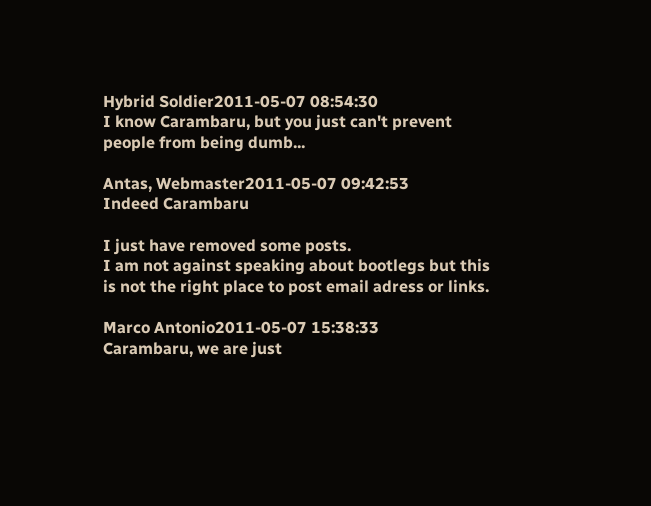Hybrid Soldier2011-05-07 08:54:30
I know Carambaru, but you just can't prevent people from being dumb...

Antas, Webmaster2011-05-07 09:42:53
Indeed Carambaru

I just have removed some posts.
I am not against speaking about bootlegs but this is not the right place to post email adress or links.

Marco Antonio2011-05-07 15:38:33
Carambaru, we are just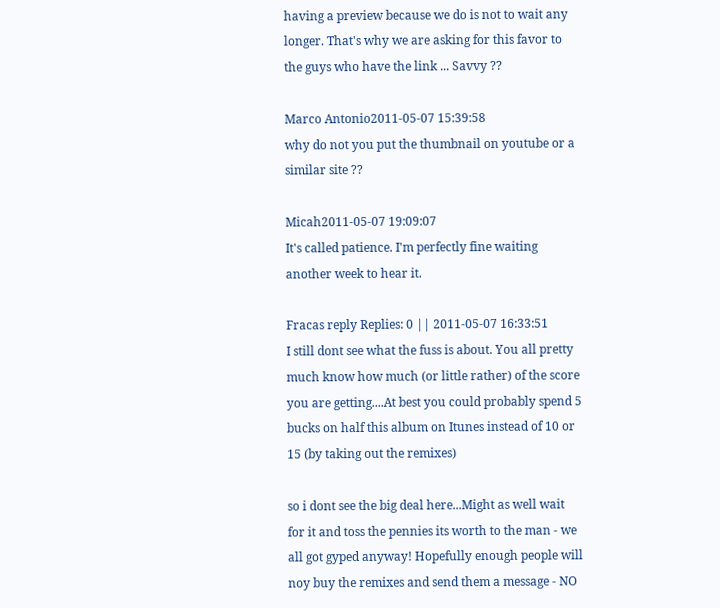having a preview because we do is not to wait any longer. That's why we are asking for this favor to the guys who have the link ... Savvy ??

Marco Antonio2011-05-07 15:39:58
why do not you put the thumbnail on youtube or a similar site ??

Micah2011-05-07 19:09:07
It's called patience. I'm perfectly fine waiting another week to hear it.

Fracas reply Replies: 0 || 2011-05-07 16:33:51
I still dont see what the fuss is about. You all pretty much know how much (or little rather) of the score you are getting....At best you could probably spend 5 bucks on half this album on Itunes instead of 10 or 15 (by taking out the remixes)

so i dont see the big deal here...Might as well wait for it and toss the pennies its worth to the man - we all got gyped anyway! Hopefully enough people will noy buy the remixes and send them a message - NO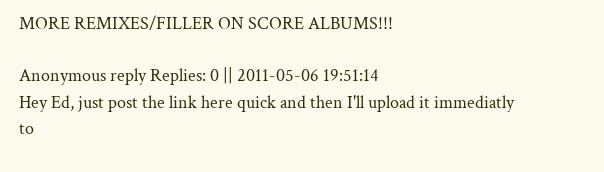MORE REMIXES/FILLER ON SCORE ALBUMS!!!

Anonymous reply Replies: 0 || 2011-05-06 19:51:14
Hey Ed, just post the link here quick and then I'll upload it immediatly to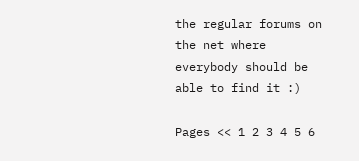the regular forums on the net where everybody should be able to find it :)

Pages << 1 2 3 4 5 6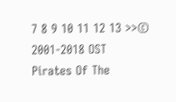7 8 9 10 11 12 13 >>© 2001-2018 OST
Pirates Of The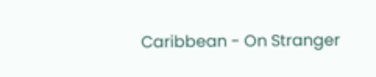Caribbean - On Stranger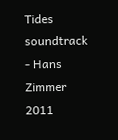Tides soundtrack - Hans Zimmer 2011